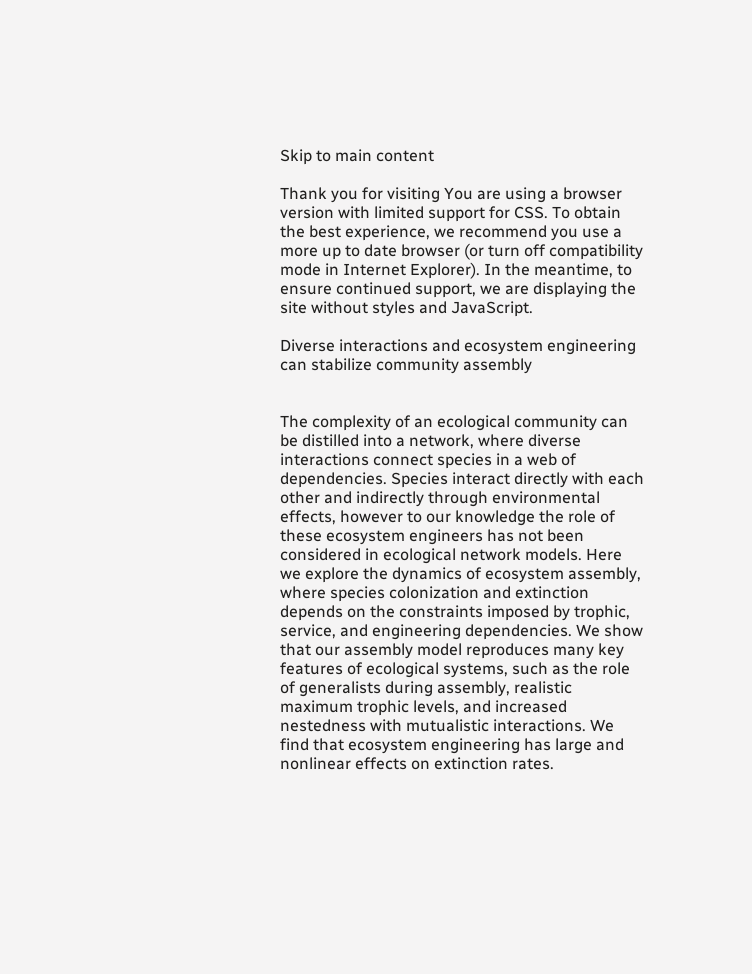Skip to main content

Thank you for visiting You are using a browser version with limited support for CSS. To obtain the best experience, we recommend you use a more up to date browser (or turn off compatibility mode in Internet Explorer). In the meantime, to ensure continued support, we are displaying the site without styles and JavaScript.

Diverse interactions and ecosystem engineering can stabilize community assembly


The complexity of an ecological community can be distilled into a network, where diverse interactions connect species in a web of dependencies. Species interact directly with each other and indirectly through environmental effects, however to our knowledge the role of these ecosystem engineers has not been considered in ecological network models. Here we explore the dynamics of ecosystem assembly, where species colonization and extinction depends on the constraints imposed by trophic, service, and engineering dependencies. We show that our assembly model reproduces many key features of ecological systems, such as the role of generalists during assembly, realistic maximum trophic levels, and increased nestedness with mutualistic interactions. We find that ecosystem engineering has large and nonlinear effects on extinction rates.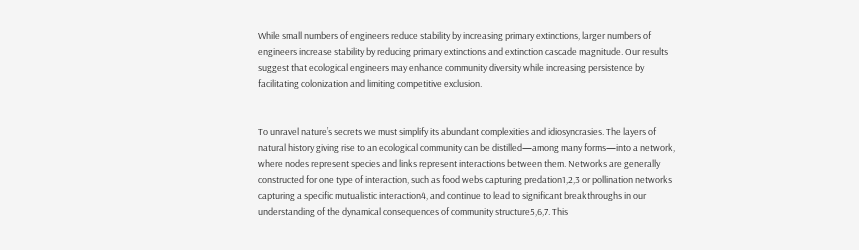While small numbers of engineers reduce stability by increasing primary extinctions, larger numbers of engineers increase stability by reducing primary extinctions and extinction cascade magnitude. Our results suggest that ecological engineers may enhance community diversity while increasing persistence by facilitating colonization and limiting competitive exclusion.


To unravel nature’s secrets we must simplify its abundant complexities and idiosyncrasies. The layers of natural history giving rise to an ecological community can be distilled—among many forms—into a network, where nodes represent species and links represent interactions between them. Networks are generally constructed for one type of interaction, such as food webs capturing predation1,2,3 or pollination networks capturing a specific mutualistic interaction4, and continue to lead to significant breakthroughs in our understanding of the dynamical consequences of community structure5,6,7. This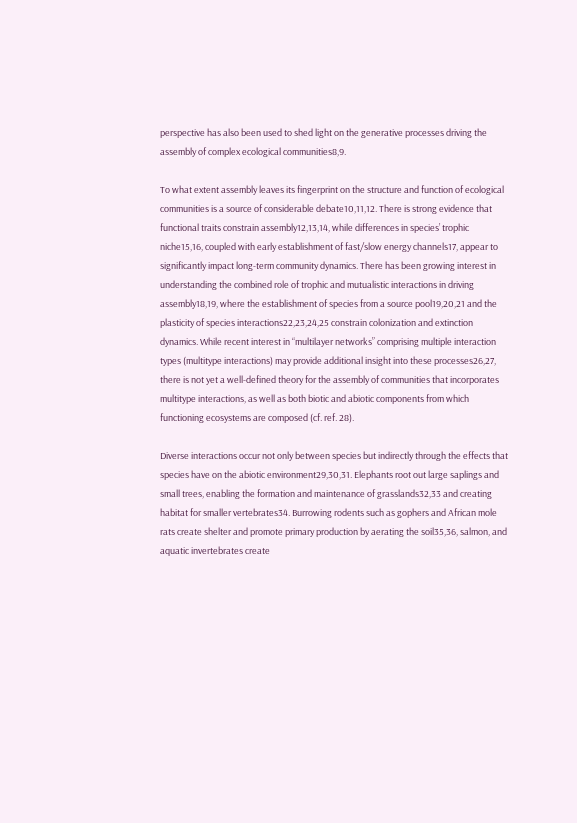perspective has also been used to shed light on the generative processes driving the assembly of complex ecological communities8,9.

To what extent assembly leaves its fingerprint on the structure and function of ecological communities is a source of considerable debate10,11,12. There is strong evidence that functional traits constrain assembly12,13,14, while differences in species’ trophic niche15,16, coupled with early establishment of fast/slow energy channels17, appear to significantly impact long-term community dynamics. There has been growing interest in understanding the combined role of trophic and mutualistic interactions in driving assembly18,19, where the establishment of species from a source pool19,20,21 and the plasticity of species interactions22,23,24,25 constrain colonization and extinction dynamics. While recent interest in “multilayer networks” comprising multiple interaction types (multitype interactions) may provide additional insight into these processes26,27, there is not yet a well-defined theory for the assembly of communities that incorporates multitype interactions, as well as both biotic and abiotic components from which functioning ecosystems are composed (cf. ref. 28).

Diverse interactions occur not only between species but indirectly through the effects that species have on the abiotic environment29,30,31. Elephants root out large saplings and small trees, enabling the formation and maintenance of grasslands32,33 and creating habitat for smaller vertebrates34. Burrowing rodents such as gophers and African mole rats create shelter and promote primary production by aerating the soil35,36, salmon, and aquatic invertebrates create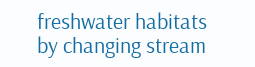freshwater habitats by changing stream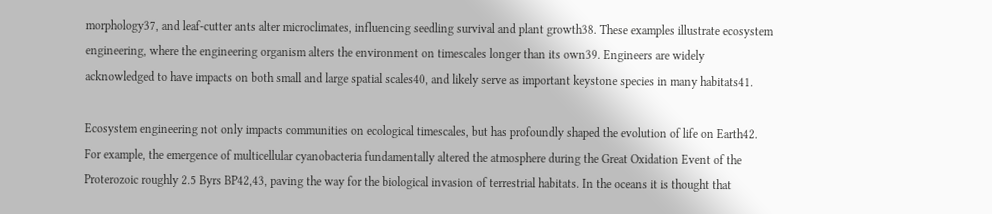morphology37, and leaf-cutter ants alter microclimates, influencing seedling survival and plant growth38. These examples illustrate ecosystem engineering, where the engineering organism alters the environment on timescales longer than its own39. Engineers are widely acknowledged to have impacts on both small and large spatial scales40, and likely serve as important keystone species in many habitats41.

Ecosystem engineering not only impacts communities on ecological timescales, but has profoundly shaped the evolution of life on Earth42. For example, the emergence of multicellular cyanobacteria fundamentally altered the atmosphere during the Great Oxidation Event of the Proterozoic roughly 2.5 Byrs BP42,43, paving the way for the biological invasion of terrestrial habitats. In the oceans it is thought that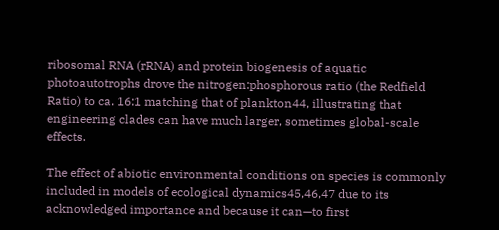ribosomal RNA (rRNA) and protein biogenesis of aquatic photoautotrophs drove the nitrogen:phosphorous ratio (the Redfield Ratio) to ca. 16:1 matching that of plankton44, illustrating that engineering clades can have much larger, sometimes global-scale effects.

The effect of abiotic environmental conditions on species is commonly included in models of ecological dynamics45,46,47 due to its acknowledged importance and because it can—to first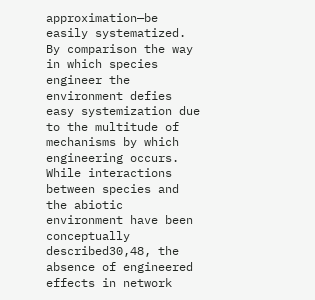approximation—be easily systematized. By comparison the way in which species engineer the environment defies easy systemization due to the multitude of mechanisms by which engineering occurs. While interactions between species and the abiotic environment have been conceptually described30,48, the absence of engineered effects in network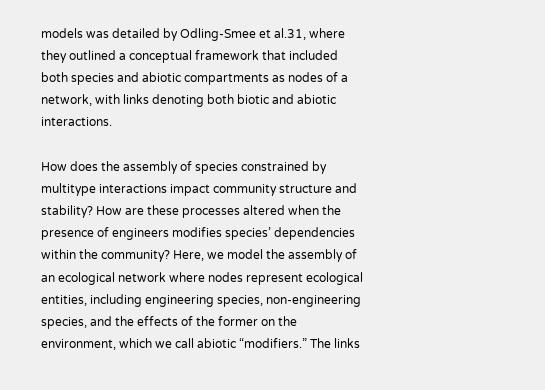models was detailed by Odling-Smee et al.31, where they outlined a conceptual framework that included both species and abiotic compartments as nodes of a network, with links denoting both biotic and abiotic interactions.

How does the assembly of species constrained by multitype interactions impact community structure and stability? How are these processes altered when the presence of engineers modifies species’ dependencies within the community? Here, we model the assembly of an ecological network where nodes represent ecological entities, including engineering species, non-engineering species, and the effects of the former on the environment, which we call abiotic “modifiers.” The links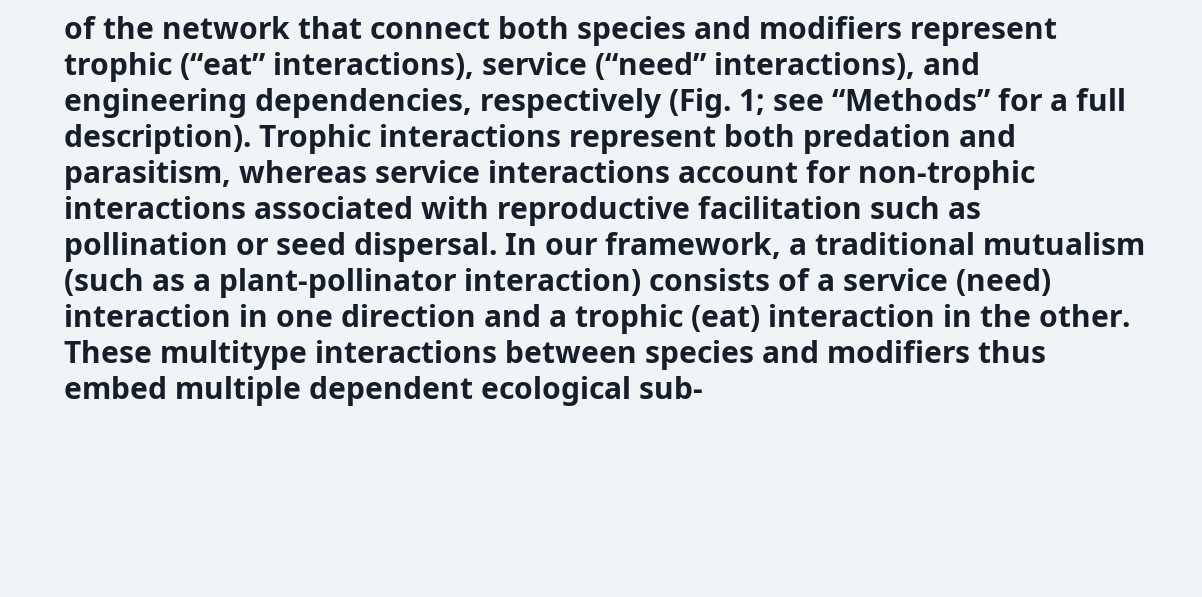of the network that connect both species and modifiers represent trophic (“eat” interactions), service (“need” interactions), and engineering dependencies, respectively (Fig. 1; see “Methods” for a full description). Trophic interactions represent both predation and parasitism, whereas service interactions account for non-trophic interactions associated with reproductive facilitation such as pollination or seed dispersal. In our framework, a traditional mutualism (such as a plant-pollinator interaction) consists of a service (need) interaction in one direction and a trophic (eat) interaction in the other. These multitype interactions between species and modifiers thus embed multiple dependent ecological sub-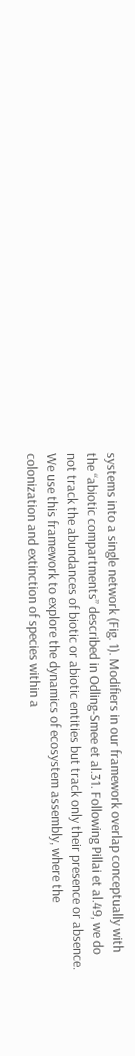systems into a single network (Fig. 1). Modifiers in our framework overlap conceptually with the “abiotic compartments” described in Odling-Smee et al.31. Following Pillai et al.49, we do not track the abundances of biotic or abiotic entities but track only their presence or absence. We use this framework to explore the dynamics of ecosystem assembly, where the colonization and extinction of species within a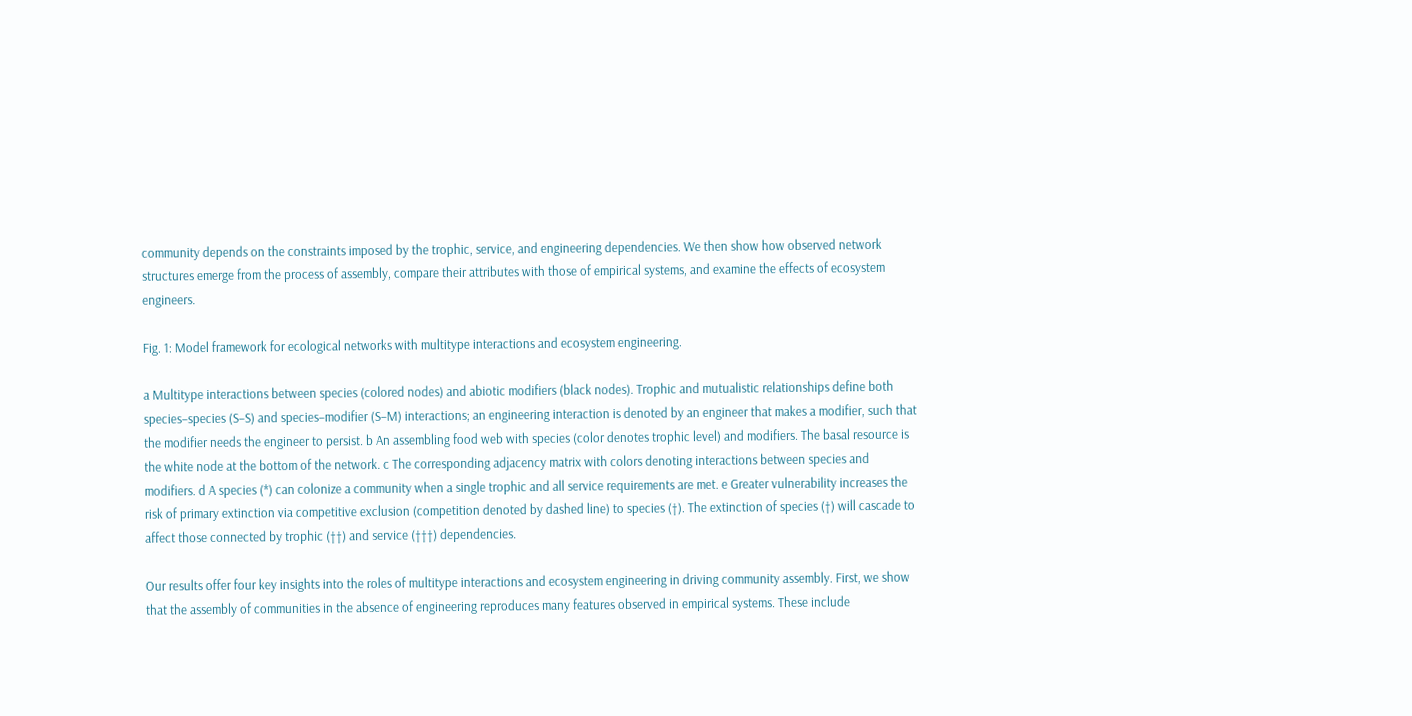community depends on the constraints imposed by the trophic, service, and engineering dependencies. We then show how observed network structures emerge from the process of assembly, compare their attributes with those of empirical systems, and examine the effects of ecosystem engineers.

Fig. 1: Model framework for ecological networks with multitype interactions and ecosystem engineering.

a Multitype interactions between species (colored nodes) and abiotic modifiers (black nodes). Trophic and mutualistic relationships define both species–species (S–S) and species–modifier (S–M) interactions; an engineering interaction is denoted by an engineer that makes a modifier, such that the modifier needs the engineer to persist. b An assembling food web with species (color denotes trophic level) and modifiers. The basal resource is the white node at the bottom of the network. c The corresponding adjacency matrix with colors denoting interactions between species and modifiers. d A species (*) can colonize a community when a single trophic and all service requirements are met. e Greater vulnerability increases the risk of primary extinction via competitive exclusion (competition denoted by dashed line) to species (†). The extinction of species (†) will cascade to affect those connected by trophic (††) and service (†††) dependencies.

Our results offer four key insights into the roles of multitype interactions and ecosystem engineering in driving community assembly. First, we show that the assembly of communities in the absence of engineering reproduces many features observed in empirical systems. These include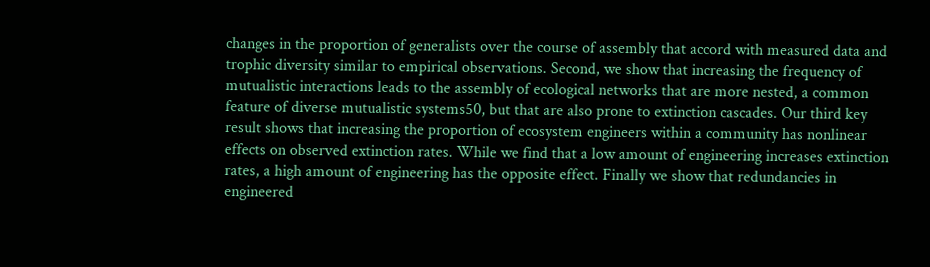changes in the proportion of generalists over the course of assembly that accord with measured data and trophic diversity similar to empirical observations. Second, we show that increasing the frequency of mutualistic interactions leads to the assembly of ecological networks that are more nested, a common feature of diverse mutualistic systems50, but that are also prone to extinction cascades. Our third key result shows that increasing the proportion of ecosystem engineers within a community has nonlinear effects on observed extinction rates. While we find that a low amount of engineering increases extinction rates, a high amount of engineering has the opposite effect. Finally we show that redundancies in engineered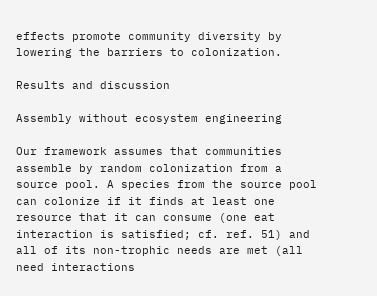effects promote community diversity by lowering the barriers to colonization.

Results and discussion

Assembly without ecosystem engineering

Our framework assumes that communities assemble by random colonization from a source pool. A species from the source pool can colonize if it finds at least one resource that it can consume (one eat interaction is satisfied; cf. ref. 51) and all of its non-trophic needs are met (all need interactions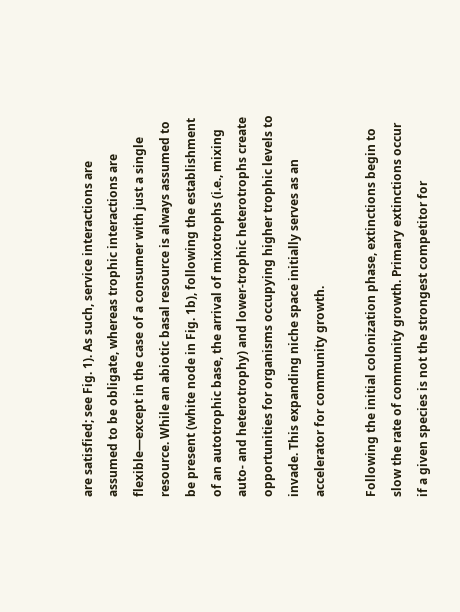are satisfied; see Fig. 1). As such, service interactions are assumed to be obligate, whereas trophic interactions are flexible—except in the case of a consumer with just a single resource. While an abiotic basal resource is always assumed to be present (white node in Fig. 1b), following the establishment of an autotrophic base, the arrival of mixotrophs (i.e., mixing auto- and heterotrophy) and lower-trophic heterotrophs create opportunities for organisms occupying higher trophic levels to invade. This expanding niche space initially serves as an accelerator for community growth.

Following the initial colonization phase, extinctions begin to slow the rate of community growth. Primary extinctions occur if a given species is not the strongest competitor for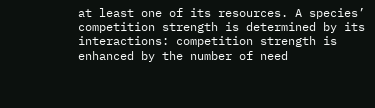at least one of its resources. A species’ competition strength is determined by its interactions: competition strength is enhanced by the number of need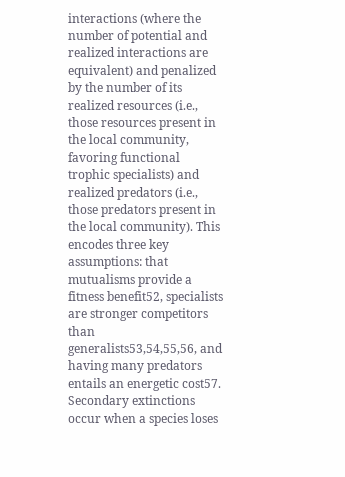interactions (where the number of potential and realized interactions are equivalent) and penalized by the number of its realized resources (i.e., those resources present in the local community, favoring functional trophic specialists) and realized predators (i.e., those predators present in the local community). This encodes three key assumptions: that mutualisms provide a fitness benefit52, specialists are stronger competitors than generalists53,54,55,56, and having many predators entails an energetic cost57. Secondary extinctions occur when a species loses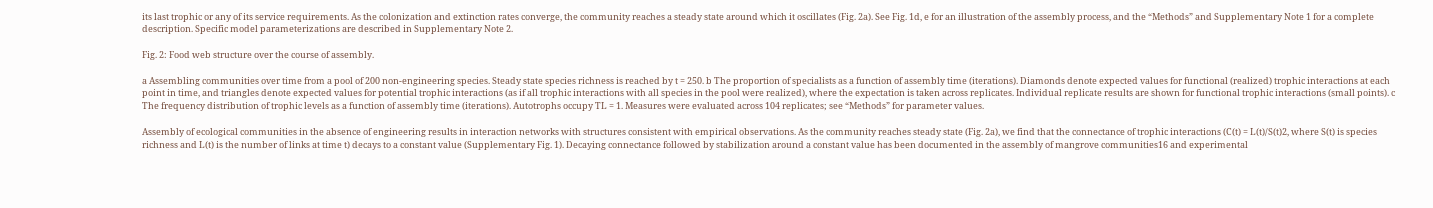its last trophic or any of its service requirements. As the colonization and extinction rates converge, the community reaches a steady state around which it oscillates (Fig. 2a). See Fig. 1d, e for an illustration of the assembly process, and the “Methods” and Supplementary Note 1 for a complete description. Specific model parameterizations are described in Supplementary Note 2.

Fig. 2: Food web structure over the course of assembly.

a Assembling communities over time from a pool of 200 non-engineering species. Steady state species richness is reached by t = 250. b The proportion of specialists as a function of assembly time (iterations). Diamonds denote expected values for functional (realized) trophic interactions at each point in time, and triangles denote expected values for potential trophic interactions (as if all trophic interactions with all species in the pool were realized), where the expectation is taken across replicates. Individual replicate results are shown for functional trophic interactions (small points). c The frequency distribution of trophic levels as a function of assembly time (iterations). Autotrophs occupy TL = 1. Measures were evaluated across 104 replicates; see “Methods” for parameter values.

Assembly of ecological communities in the absence of engineering results in interaction networks with structures consistent with empirical observations. As the community reaches steady state (Fig. 2a), we find that the connectance of trophic interactions (C(t) = L(t)/S(t)2, where S(t) is species richness and L(t) is the number of links at time t) decays to a constant value (Supplementary Fig. 1). Decaying connectance followed by stabilization around a constant value has been documented in the assembly of mangrove communities16 and experimental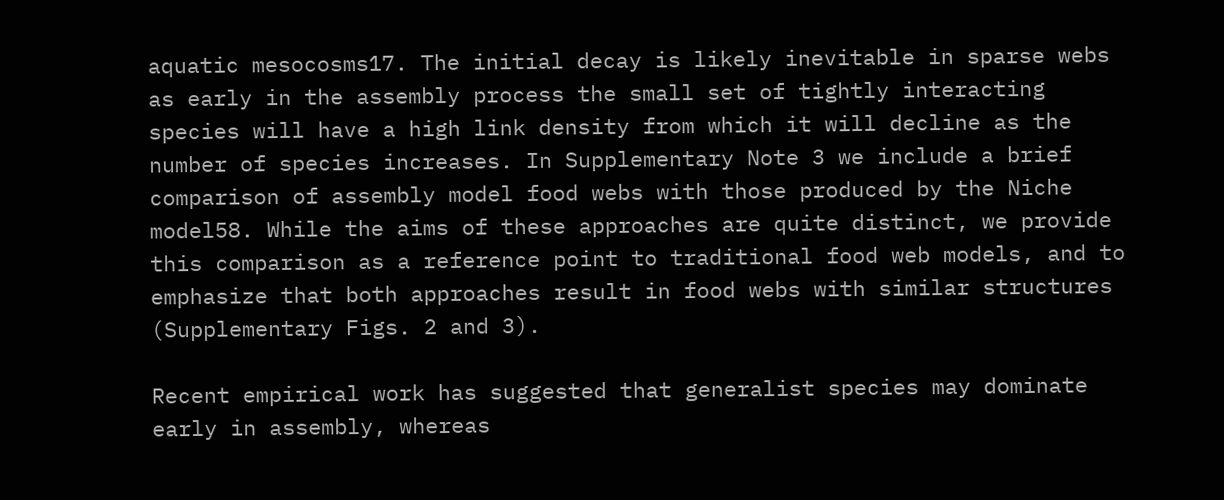aquatic mesocosms17. The initial decay is likely inevitable in sparse webs as early in the assembly process the small set of tightly interacting species will have a high link density from which it will decline as the number of species increases. In Supplementary Note 3 we include a brief comparison of assembly model food webs with those produced by the Niche model58. While the aims of these approaches are quite distinct, we provide this comparison as a reference point to traditional food web models, and to emphasize that both approaches result in food webs with similar structures (Supplementary Figs. 2 and 3).

Recent empirical work has suggested that generalist species may dominate early in assembly, whereas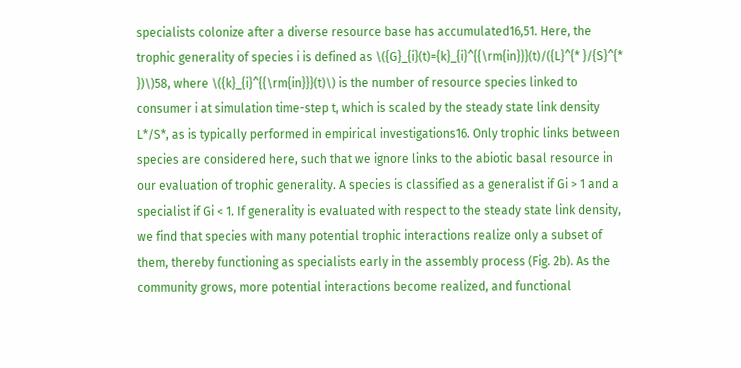specialists colonize after a diverse resource base has accumulated16,51. Here, the trophic generality of species i is defined as \({G}_{i}(t)={k}_{i}^{{\rm{in}}}(t)/({L}^{* }/{S}^{* })\)58, where \({k}_{i}^{{\rm{in}}}(t)\) is the number of resource species linked to consumer i at simulation time-step t, which is scaled by the steady state link density L*/S*, as is typically performed in empirical investigations16. Only trophic links between species are considered here, such that we ignore links to the abiotic basal resource in our evaluation of trophic generality. A species is classified as a generalist if Gi > 1 and a specialist if Gi < 1. If generality is evaluated with respect to the steady state link density, we find that species with many potential trophic interactions realize only a subset of them, thereby functioning as specialists early in the assembly process (Fig. 2b). As the community grows, more potential interactions become realized, and functional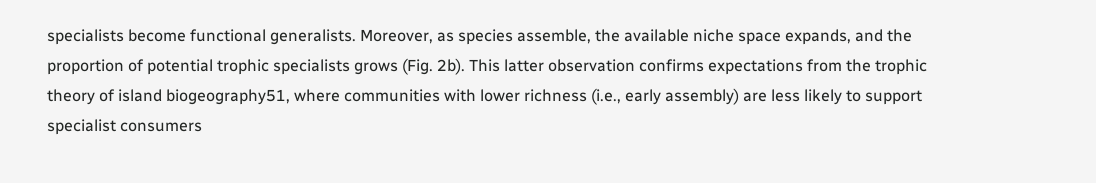specialists become functional generalists. Moreover, as species assemble, the available niche space expands, and the proportion of potential trophic specialists grows (Fig. 2b). This latter observation confirms expectations from the trophic theory of island biogeography51, where communities with lower richness (i.e., early assembly) are less likely to support specialist consumers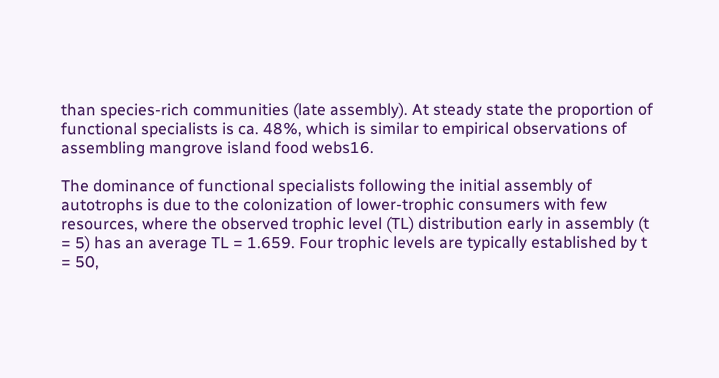than species-rich communities (late assembly). At steady state the proportion of functional specialists is ca. 48%, which is similar to empirical observations of assembling mangrove island food webs16.

The dominance of functional specialists following the initial assembly of autotrophs is due to the colonization of lower-trophic consumers with few resources, where the observed trophic level (TL) distribution early in assembly (t = 5) has an average TL = 1.659. Four trophic levels are typically established by t = 50,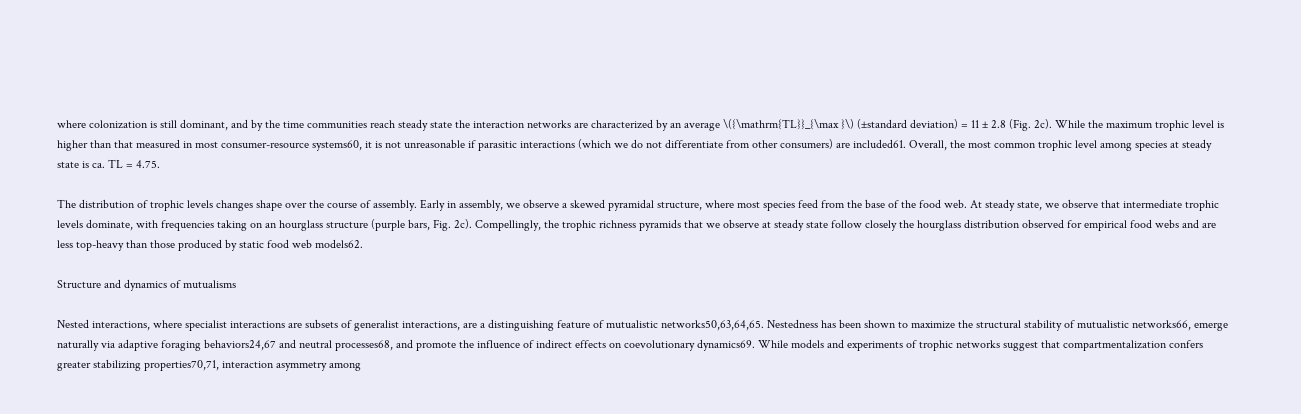where colonization is still dominant, and by the time communities reach steady state the interaction networks are characterized by an average \({\mathrm{TL}}_{\max }\) (±standard deviation) = 11 ± 2.8 (Fig. 2c). While the maximum trophic level is higher than that measured in most consumer-resource systems60, it is not unreasonable if parasitic interactions (which we do not differentiate from other consumers) are included61. Overall, the most common trophic level among species at steady state is ca. TL = 4.75.

The distribution of trophic levels changes shape over the course of assembly. Early in assembly, we observe a skewed pyramidal structure, where most species feed from the base of the food web. At steady state, we observe that intermediate trophic levels dominate, with frequencies taking on an hourglass structure (purple bars, Fig. 2c). Compellingly, the trophic richness pyramids that we observe at steady state follow closely the hourglass distribution observed for empirical food webs and are less top-heavy than those produced by static food web models62.

Structure and dynamics of mutualisms

Nested interactions, where specialist interactions are subsets of generalist interactions, are a distinguishing feature of mutualistic networks50,63,64,65. Nestedness has been shown to maximize the structural stability of mutualistic networks66, emerge naturally via adaptive foraging behaviors24,67 and neutral processes68, and promote the influence of indirect effects on coevolutionary dynamics69. While models and experiments of trophic networks suggest that compartmentalization confers greater stabilizing properties70,71, interaction asymmetry among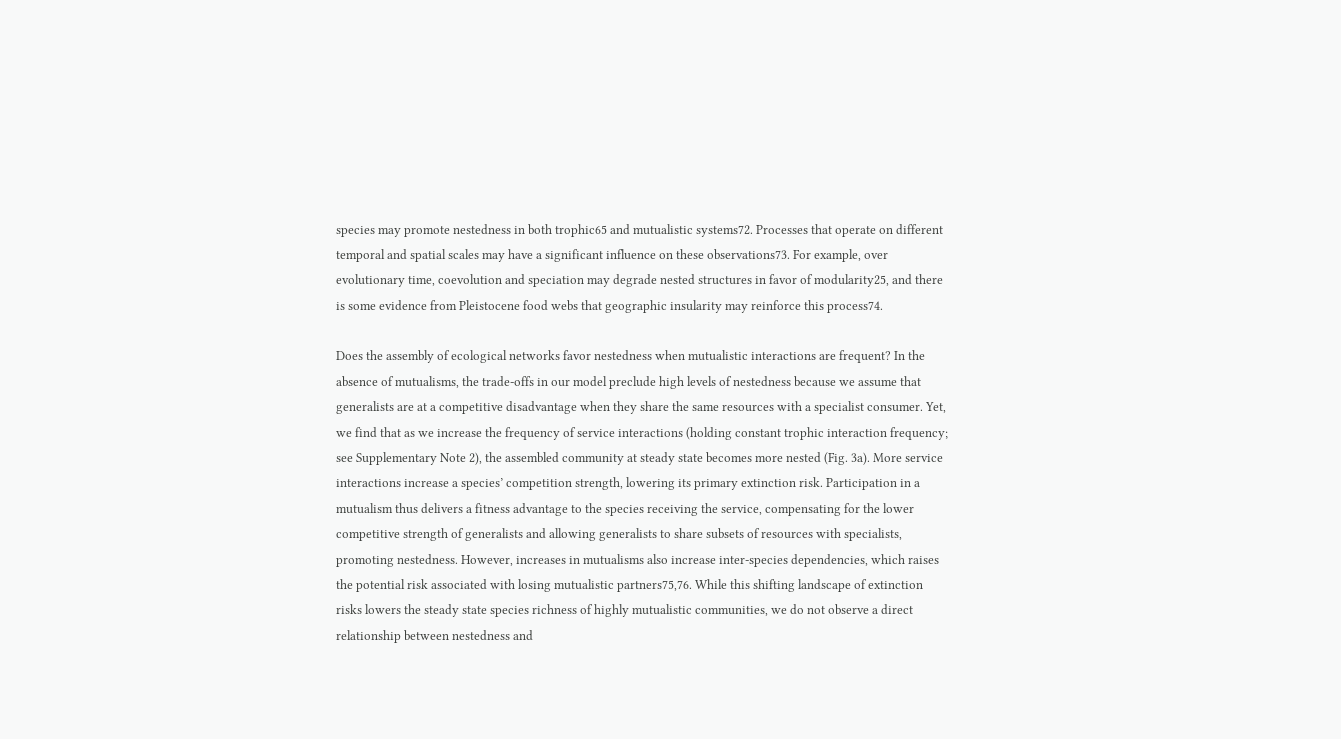species may promote nestedness in both trophic65 and mutualistic systems72. Processes that operate on different temporal and spatial scales may have a significant influence on these observations73. For example, over evolutionary time, coevolution and speciation may degrade nested structures in favor of modularity25, and there is some evidence from Pleistocene food webs that geographic insularity may reinforce this process74.

Does the assembly of ecological networks favor nestedness when mutualistic interactions are frequent? In the absence of mutualisms, the trade-offs in our model preclude high levels of nestedness because we assume that generalists are at a competitive disadvantage when they share the same resources with a specialist consumer. Yet, we find that as we increase the frequency of service interactions (holding constant trophic interaction frequency; see Supplementary Note 2), the assembled community at steady state becomes more nested (Fig. 3a). More service interactions increase a species’ competition strength, lowering its primary extinction risk. Participation in a mutualism thus delivers a fitness advantage to the species receiving the service, compensating for the lower competitive strength of generalists and allowing generalists to share subsets of resources with specialists, promoting nestedness. However, increases in mutualisms also increase inter-species dependencies, which raises the potential risk associated with losing mutualistic partners75,76. While this shifting landscape of extinction risks lowers the steady state species richness of highly mutualistic communities, we do not observe a direct relationship between nestedness and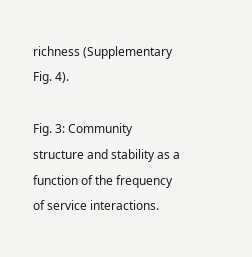richness (Supplementary Fig. 4).

Fig. 3: Community structure and stability as a function of the frequency of service interactions.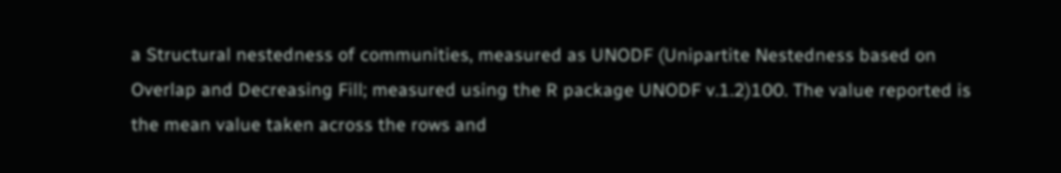a Structural nestedness of communities, measured as UNODF (Unipartite Nestedness based on Overlap and Decreasing Fill; measured using the R package UNODF v.1.2)100. The value reported is the mean value taken across the rows and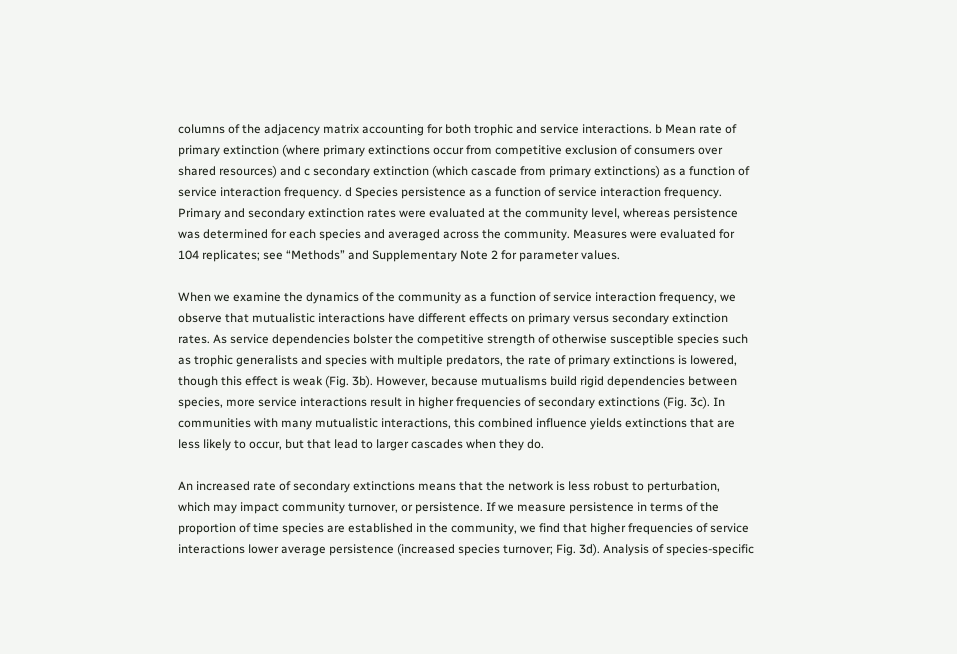columns of the adjacency matrix accounting for both trophic and service interactions. b Mean rate of primary extinction (where primary extinctions occur from competitive exclusion of consumers over shared resources) and c secondary extinction (which cascade from primary extinctions) as a function of service interaction frequency. d Species persistence as a function of service interaction frequency. Primary and secondary extinction rates were evaluated at the community level, whereas persistence was determined for each species and averaged across the community. Measures were evaluated for 104 replicates; see “Methods” and Supplementary Note 2 for parameter values.

When we examine the dynamics of the community as a function of service interaction frequency, we observe that mutualistic interactions have different effects on primary versus secondary extinction rates. As service dependencies bolster the competitive strength of otherwise susceptible species such as trophic generalists and species with multiple predators, the rate of primary extinctions is lowered, though this effect is weak (Fig. 3b). However, because mutualisms build rigid dependencies between species, more service interactions result in higher frequencies of secondary extinctions (Fig. 3c). In communities with many mutualistic interactions, this combined influence yields extinctions that are less likely to occur, but that lead to larger cascades when they do.

An increased rate of secondary extinctions means that the network is less robust to perturbation, which may impact community turnover, or persistence. If we measure persistence in terms of the proportion of time species are established in the community, we find that higher frequencies of service interactions lower average persistence (increased species turnover; Fig. 3d). Analysis of species-specific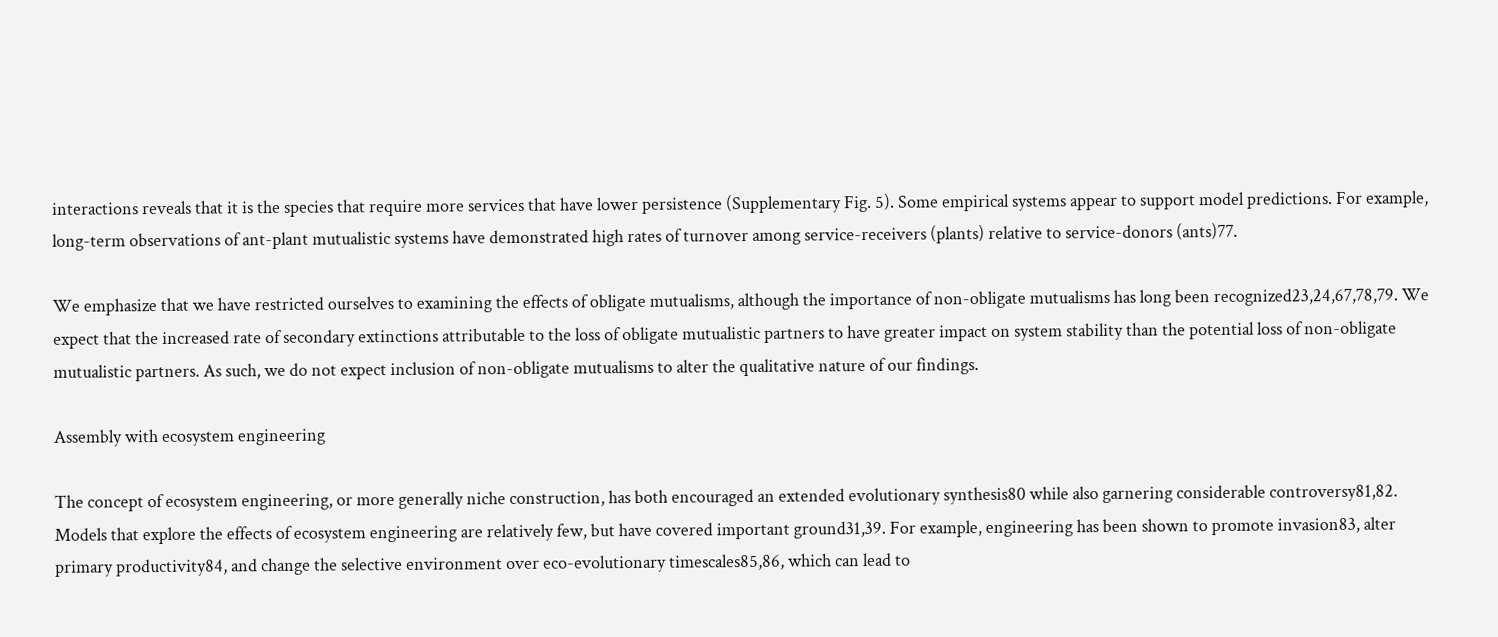interactions reveals that it is the species that require more services that have lower persistence (Supplementary Fig. 5). Some empirical systems appear to support model predictions. For example, long-term observations of ant-plant mutualistic systems have demonstrated high rates of turnover among service-receivers (plants) relative to service-donors (ants)77.

We emphasize that we have restricted ourselves to examining the effects of obligate mutualisms, although the importance of non-obligate mutualisms has long been recognized23,24,67,78,79. We expect that the increased rate of secondary extinctions attributable to the loss of obligate mutualistic partners to have greater impact on system stability than the potential loss of non-obligate mutualistic partners. As such, we do not expect inclusion of non-obligate mutualisms to alter the qualitative nature of our findings.

Assembly with ecosystem engineering

The concept of ecosystem engineering, or more generally niche construction, has both encouraged an extended evolutionary synthesis80 while also garnering considerable controversy81,82. Models that explore the effects of ecosystem engineering are relatively few, but have covered important ground31,39. For example, engineering has been shown to promote invasion83, alter primary productivity84, and change the selective environment over eco-evolutionary timescales85,86, which can lead to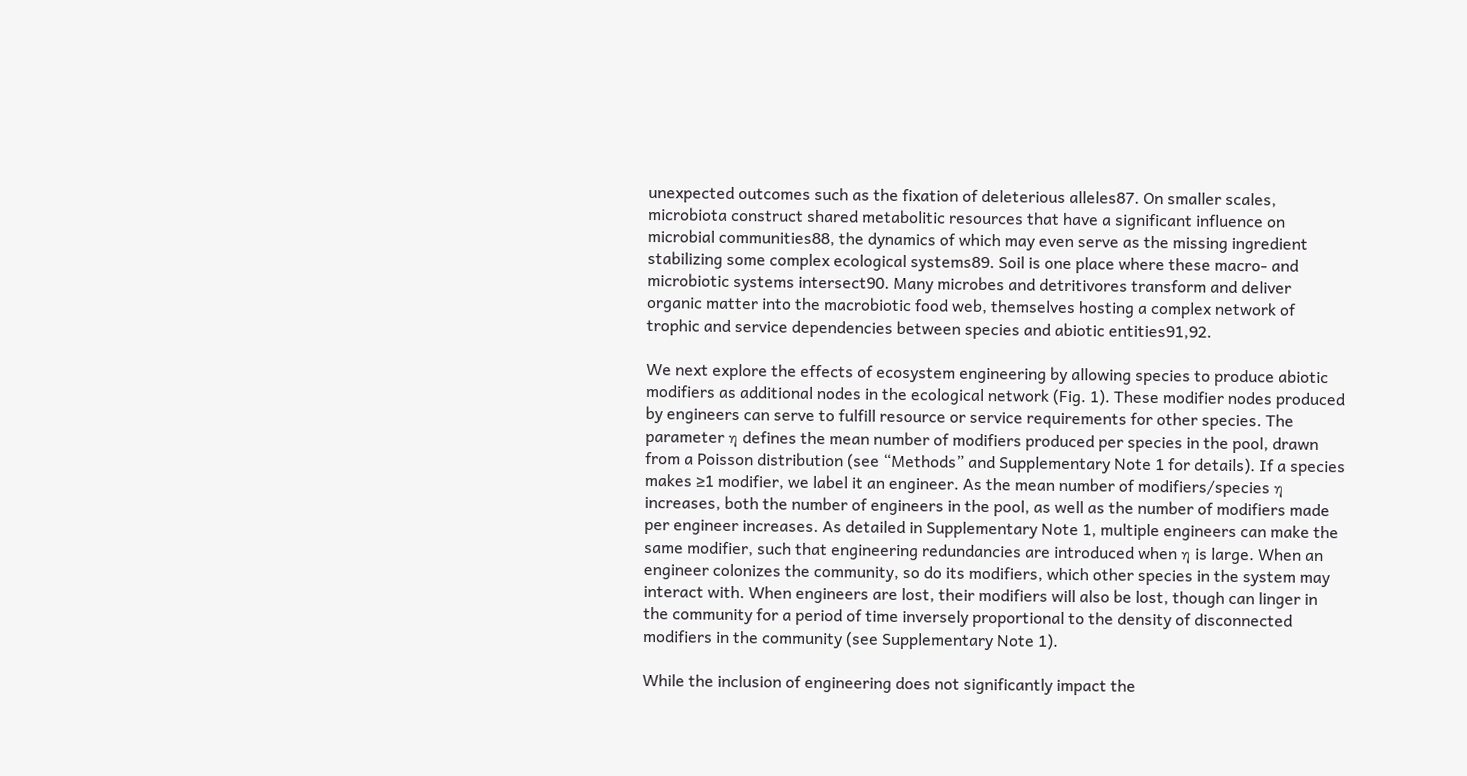unexpected outcomes such as the fixation of deleterious alleles87. On smaller scales, microbiota construct shared metabolitic resources that have a significant influence on microbial communities88, the dynamics of which may even serve as the missing ingredient stabilizing some complex ecological systems89. Soil is one place where these macro- and microbiotic systems intersect90. Many microbes and detritivores transform and deliver organic matter into the macrobiotic food web, themselves hosting a complex network of trophic and service dependencies between species and abiotic entities91,92.

We next explore the effects of ecosystem engineering by allowing species to produce abiotic modifiers as additional nodes in the ecological network (Fig. 1). These modifier nodes produced by engineers can serve to fulfill resource or service requirements for other species. The parameter η defines the mean number of modifiers produced per species in the pool, drawn from a Poisson distribution (see “Methods” and Supplementary Note 1 for details). If a species makes ≥1 modifier, we label it an engineer. As the mean number of modifiers/species η increases, both the number of engineers in the pool, as well as the number of modifiers made per engineer increases. As detailed in Supplementary Note 1, multiple engineers can make the same modifier, such that engineering redundancies are introduced when η is large. When an engineer colonizes the community, so do its modifiers, which other species in the system may interact with. When engineers are lost, their modifiers will also be lost, though can linger in the community for a period of time inversely proportional to the density of disconnected modifiers in the community (see Supplementary Note 1).

While the inclusion of engineering does not significantly impact the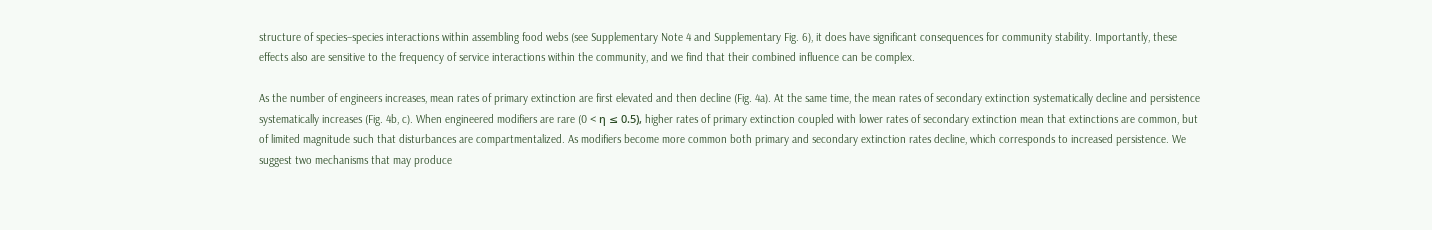structure of species–species interactions within assembling food webs (see Supplementary Note 4 and Supplementary Fig. 6), it does have significant consequences for community stability. Importantly, these effects also are sensitive to the frequency of service interactions within the community, and we find that their combined influence can be complex.

As the number of engineers increases, mean rates of primary extinction are first elevated and then decline (Fig. 4a). At the same time, the mean rates of secondary extinction systematically decline and persistence systematically increases (Fig. 4b, c). When engineered modifiers are rare (0 < η ≤ 0.5), higher rates of primary extinction coupled with lower rates of secondary extinction mean that extinctions are common, but of limited magnitude such that disturbances are compartmentalized. As modifiers become more common both primary and secondary extinction rates decline, which corresponds to increased persistence. We suggest two mechanisms that may produce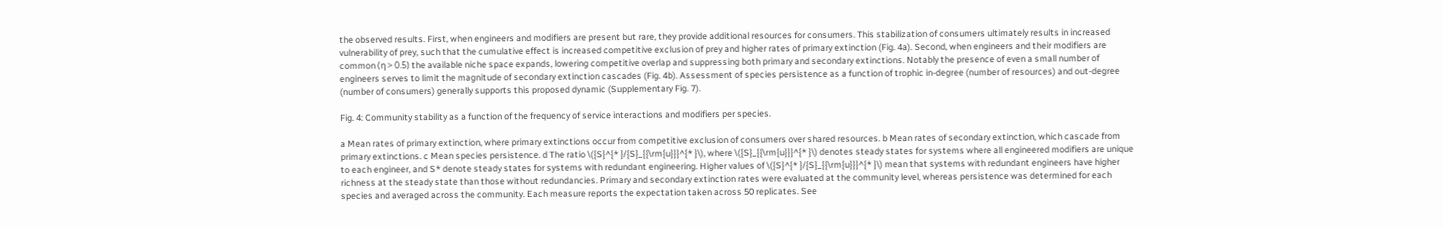the observed results. First, when engineers and modifiers are present but rare, they provide additional resources for consumers. This stabilization of consumers ultimately results in increased vulnerability of prey, such that the cumulative effect is increased competitive exclusion of prey and higher rates of primary extinction (Fig. 4a). Second, when engineers and their modifiers are common (η > 0.5) the available niche space expands, lowering competitive overlap and suppressing both primary and secondary extinctions. Notably the presence of even a small number of engineers serves to limit the magnitude of secondary extinction cascades (Fig. 4b). Assessment of species persistence as a function of trophic in-degree (number of resources) and out-degree (number of consumers) generally supports this proposed dynamic (Supplementary Fig. 7).

Fig. 4: Community stability as a function of the frequency of service interactions and modifiers per species.

a Mean rates of primary extinction, where primary extinctions occur from competitive exclusion of consumers over shared resources. b Mean rates of secondary extinction, which cascade from primary extinctions. c Mean species persistence. d The ratio \({S}^{* }/{S}_{{\rm{u}}}^{* }\), where \({S}_{{\rm{u}}}^{* }\) denotes steady states for systems where all engineered modifiers are unique to each engineer, and S* denote steady states for systems with redundant engineering. Higher values of \({S}^{* }/{S}_{{\rm{u}}}^{* }\) mean that systems with redundant engineers have higher richness at the steady state than those without redundancies. Primary and secondary extinction rates were evaluated at the community level, whereas persistence was determined for each species and averaged across the community. Each measure reports the expectation taken across 50 replicates. See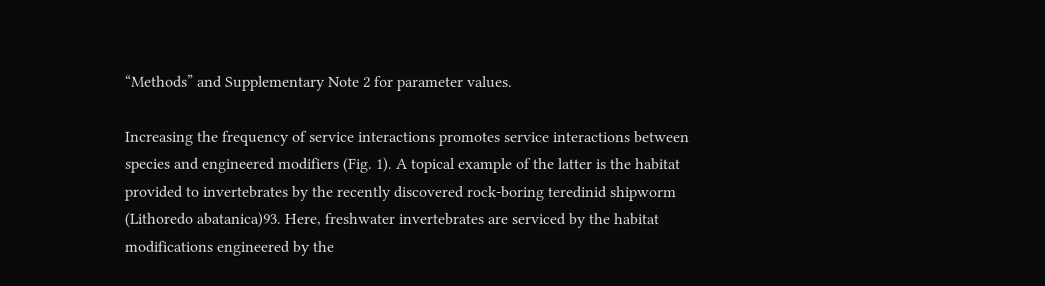“Methods” and Supplementary Note 2 for parameter values.

Increasing the frequency of service interactions promotes service interactions between species and engineered modifiers (Fig. 1). A topical example of the latter is the habitat provided to invertebrates by the recently discovered rock-boring teredinid shipworm (Lithoredo abatanica)93. Here, freshwater invertebrates are serviced by the habitat modifications engineered by the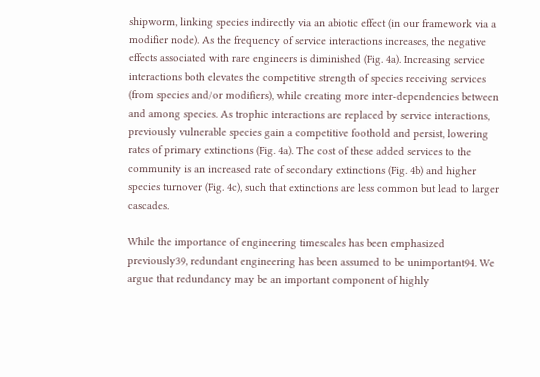shipworm, linking species indirectly via an abiotic effect (in our framework via a modifier node). As the frequency of service interactions increases, the negative effects associated with rare engineers is diminished (Fig. 4a). Increasing service interactions both elevates the competitive strength of species receiving services (from species and/or modifiers), while creating more inter-dependencies between and among species. As trophic interactions are replaced by service interactions, previously vulnerable species gain a competitive foothold and persist, lowering rates of primary extinctions (Fig. 4a). The cost of these added services to the community is an increased rate of secondary extinctions (Fig. 4b) and higher species turnover (Fig. 4c), such that extinctions are less common but lead to larger cascades.

While the importance of engineering timescales has been emphasized previously39, redundant engineering has been assumed to be unimportant94. We argue that redundancy may be an important component of highly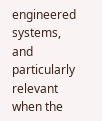engineered systems, and particularly relevant when the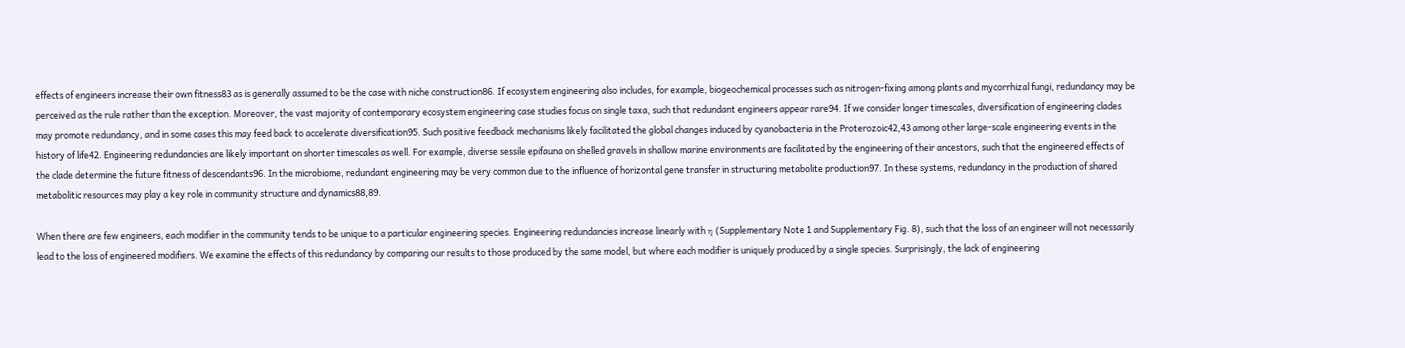effects of engineers increase their own fitness83 as is generally assumed to be the case with niche construction86. If ecosystem engineering also includes, for example, biogeochemical processes such as nitrogen-fixing among plants and mycorrhizal fungi, redundancy may be perceived as the rule rather than the exception. Moreover, the vast majority of contemporary ecosystem engineering case studies focus on single taxa, such that redundant engineers appear rare94. If we consider longer timescales, diversification of engineering clades may promote redundancy, and in some cases this may feed back to accelerate diversification95. Such positive feedback mechanisms likely facilitated the global changes induced by cyanobacteria in the Proterozoic42,43 among other large-scale engineering events in the history of life42. Engineering redundancies are likely important on shorter timescales as well. For example, diverse sessile epifauna on shelled gravels in shallow marine environments are facilitated by the engineering of their ancestors, such that the engineered effects of the clade determine the future fitness of descendants96. In the microbiome, redundant engineering may be very common due to the influence of horizontal gene transfer in structuring metabolite production97. In these systems, redundancy in the production of shared metabolitic resources may play a key role in community structure and dynamics88,89.

When there are few engineers, each modifier in the community tends to be unique to a particular engineering species. Engineering redundancies increase linearly with η (Supplementary Note 1 and Supplementary Fig. 8), such that the loss of an engineer will not necessarily lead to the loss of engineered modifiers. We examine the effects of this redundancy by comparing our results to those produced by the same model, but where each modifier is uniquely produced by a single species. Surprisingly, the lack of engineering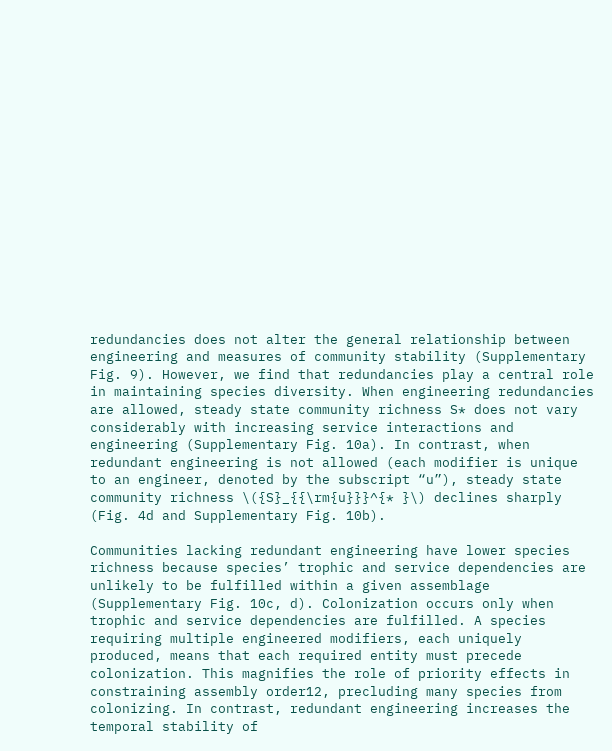redundancies does not alter the general relationship between engineering and measures of community stability (Supplementary Fig. 9). However, we find that redundancies play a central role in maintaining species diversity. When engineering redundancies are allowed, steady state community richness S* does not vary considerably with increasing service interactions and engineering (Supplementary Fig. 10a). In contrast, when redundant engineering is not allowed (each modifier is unique to an engineer, denoted by the subscript “u”), steady state community richness \({S}_{{\rm{u}}}^{* }\) declines sharply (Fig. 4d and Supplementary Fig. 10b).

Communities lacking redundant engineering have lower species richness because species’ trophic and service dependencies are unlikely to be fulfilled within a given assemblage (Supplementary Fig. 10c, d). Colonization occurs only when trophic and service dependencies are fulfilled. A species requiring multiple engineered modifiers, each uniquely produced, means that each required entity must precede colonization. This magnifies the role of priority effects in constraining assembly order12, precluding many species from colonizing. In contrast, redundant engineering increases the temporal stability of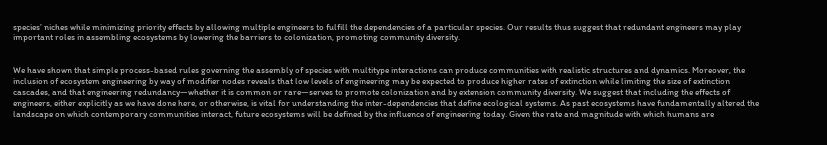species’ niches while minimizing priority effects by allowing multiple engineers to fulfill the dependencies of a particular species. Our results thus suggest that redundant engineers may play important roles in assembling ecosystems by lowering the barriers to colonization, promoting community diversity.


We have shown that simple process-based rules governing the assembly of species with multitype interactions can produce communities with realistic structures and dynamics. Moreover, the inclusion of ecosystem engineering by way of modifier nodes reveals that low levels of engineering may be expected to produce higher rates of extinction while limiting the size of extinction cascades, and that engineering redundancy—whether it is common or rare—serves to promote colonization and by extension community diversity. We suggest that including the effects of engineers, either explicitly as we have done here, or otherwise, is vital for understanding the inter-dependencies that define ecological systems. As past ecosystems have fundamentally altered the landscape on which contemporary communities interact, future ecosystems will be defined by the influence of engineering today. Given the rate and magnitude with which humans are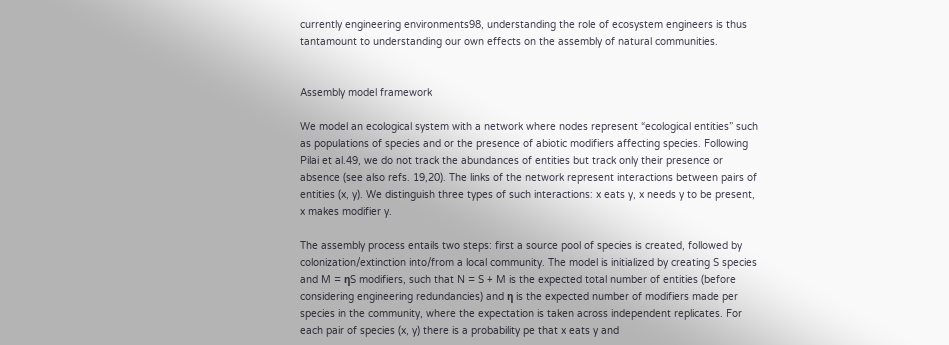currently engineering environments98, understanding the role of ecosystem engineers is thus tantamount to understanding our own effects on the assembly of natural communities.


Assembly model framework

We model an ecological system with a network where nodes represent “ecological entities” such as populations of species and or the presence of abiotic modifiers affecting species. Following Pilai et al.49, we do not track the abundances of entities but track only their presence or absence (see also refs. 19,20). The links of the network represent interactions between pairs of entities (x, y). We distinguish three types of such interactions: x eats y, x needs y to be present, x makes modifier y.

The assembly process entails two steps: first a source pool of species is created, followed by colonization/extinction into/from a local community. The model is initialized by creating S species and M = ηS modifiers, such that N = S + M is the expected total number of entities (before considering engineering redundancies) and η is the expected number of modifiers made per species in the community, where the expectation is taken across independent replicates. For each pair of species (x, y) there is a probability pe that x eats y and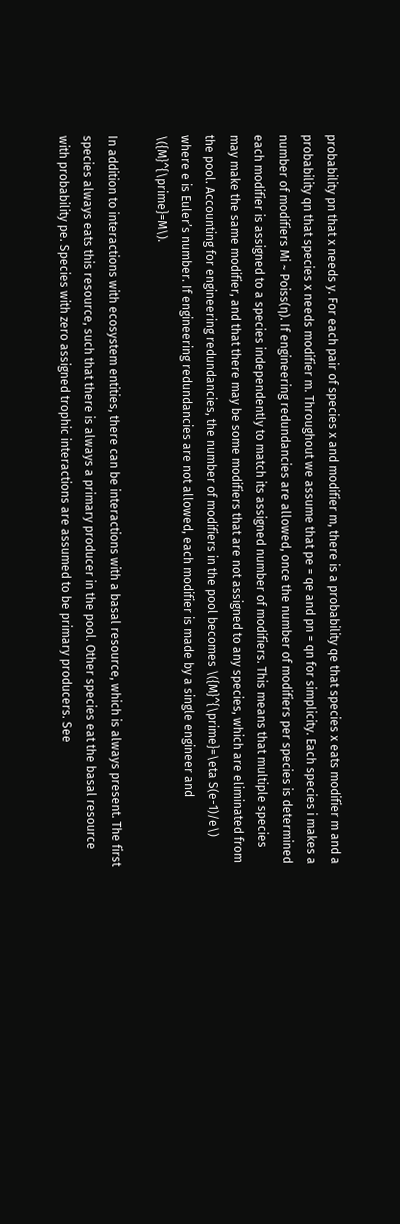probability pn that x needs y. For each pair of species x and modifier m, there is a probability qe that species x eats modifier m and a probability qn that species x needs modifier m. Throughout we assume that pe = qe and pn = qn for simplicity. Each species i makes a number of modifiers Mi ~ Poiss(η). If engineering redundancies are allowed, once the number of modifiers per species is determined each modifier is assigned to a species independently to match its assigned number of modifiers. This means that multiple species may make the same modifier, and that there may be some modifiers that are not assigned to any species, which are eliminated from the pool. Accounting for engineering redundancies, the number of modifiers in the pool becomes \({M}^{\prime}=\eta S(e-1)/e\) where e is Euler’s number. If engineering redundancies are not allowed, each modifier is made by a single engineer and \({M}^{\prime}=M\).

In addition to interactions with ecosystem entities, there can be interactions with a basal resource, which is always present. The first species always eats this resource, such that there is always a primary producer in the pool. Other species eat the basal resource with probability pe. Species with zero assigned trophic interactions are assumed to be primary producers. See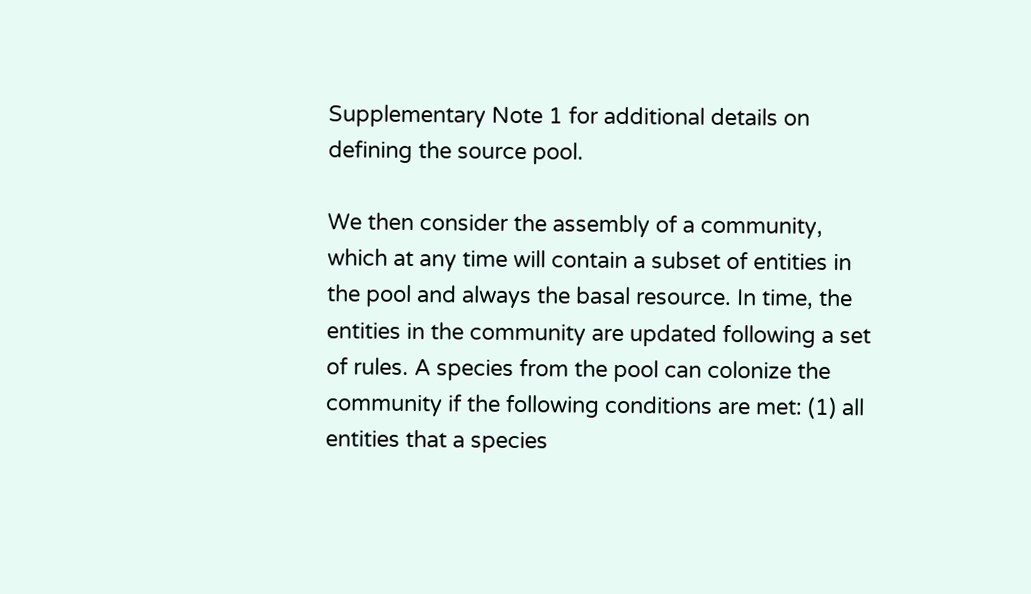Supplementary Note 1 for additional details on defining the source pool.

We then consider the assembly of a community, which at any time will contain a subset of entities in the pool and always the basal resource. In time, the entities in the community are updated following a set of rules. A species from the pool can colonize the community if the following conditions are met: (1) all entities that a species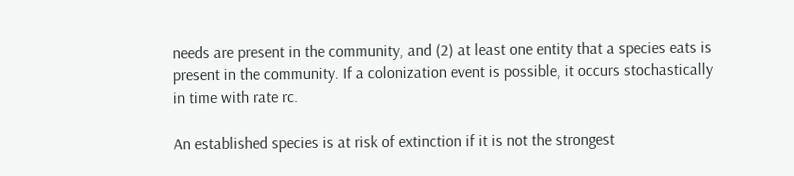needs are present in the community, and (2) at least one entity that a species eats is present in the community. If a colonization event is possible, it occurs stochastically in time with rate rc.

An established species is at risk of extinction if it is not the strongest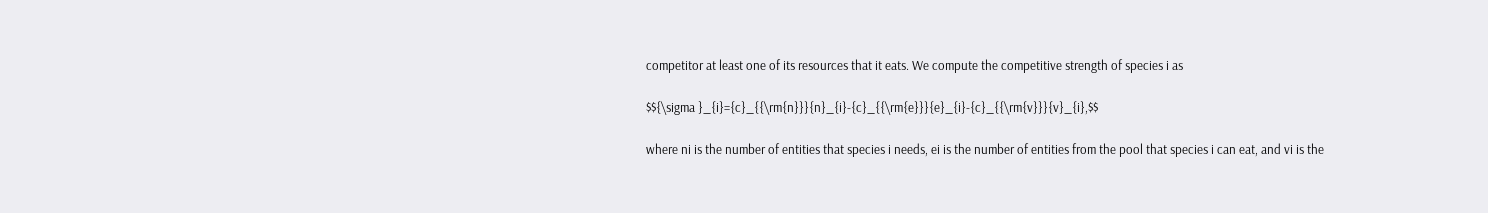competitor at least one of its resources that it eats. We compute the competitive strength of species i as

$${\sigma }_{i}={c}_{{\rm{n}}}{n}_{i}-{c}_{{\rm{e}}}{e}_{i}-{c}_{{\rm{v}}}{v}_{i},$$

where ni is the number of entities that species i needs, ei is the number of entities from the pool that species i can eat, and vi is the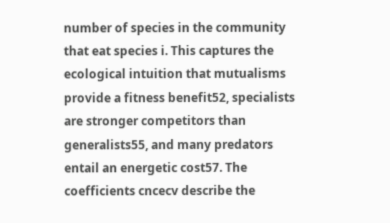number of species in the community that eat species i. This captures the ecological intuition that mutualisms provide a fitness benefit52, specialists are stronger competitors than generalists55, and many predators entail an energetic cost57. The coefficients cncecv describe the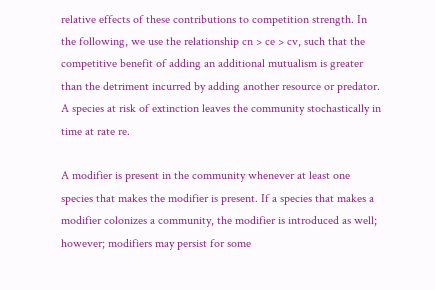relative effects of these contributions to competition strength. In the following, we use the relationship cn > ce > cv, such that the competitive benefit of adding an additional mutualism is greater than the detriment incurred by adding another resource or predator. A species at risk of extinction leaves the community stochastically in time at rate re.

A modifier is present in the community whenever at least one species that makes the modifier is present. If a species that makes a modifier colonizes a community, the modifier is introduced as well; however; modifiers may persist for some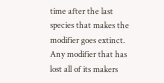time after the last species that makes the modifier goes extinct. Any modifier that has lost all of its makers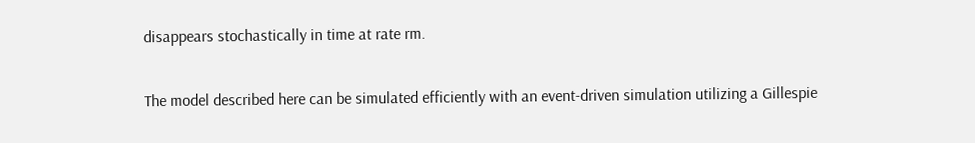disappears stochastically in time at rate rm.

The model described here can be simulated efficiently with an event-driven simulation utilizing a Gillespie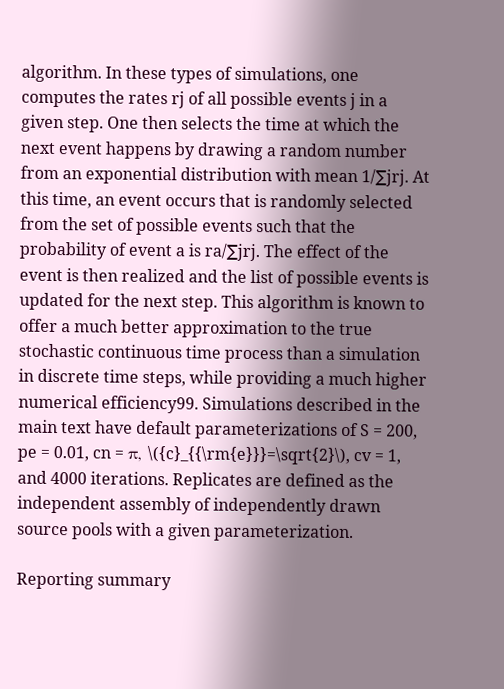algorithm. In these types of simulations, one computes the rates rj of all possible events j in a given step. One then selects the time at which the next event happens by drawing a random number from an exponential distribution with mean 1/∑jrj. At this time, an event occurs that is randomly selected from the set of possible events such that the probability of event a is ra/∑jrj. The effect of the event is then realized and the list of possible events is updated for the next step. This algorithm is known to offer a much better approximation to the true stochastic continuous time process than a simulation in discrete time steps, while providing a much higher numerical efficiency99. Simulations described in the main text have default parameterizations of S = 200, pe = 0.01, cn = π, \({c}_{{\rm{e}}}=\sqrt{2}\), cv = 1, and 4000 iterations. Replicates are defined as the independent assembly of independently drawn source pools with a given parameterization.

Reporting summary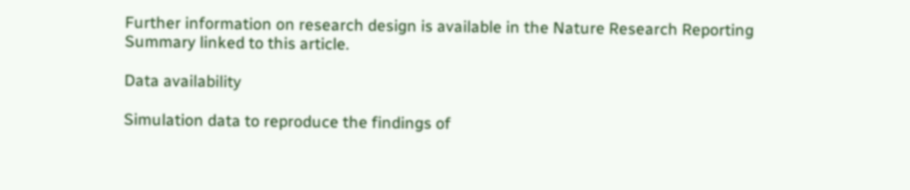Further information on research design is available in the Nature Research Reporting Summary linked to this article.

Data availability

Simulation data to reproduce the findings of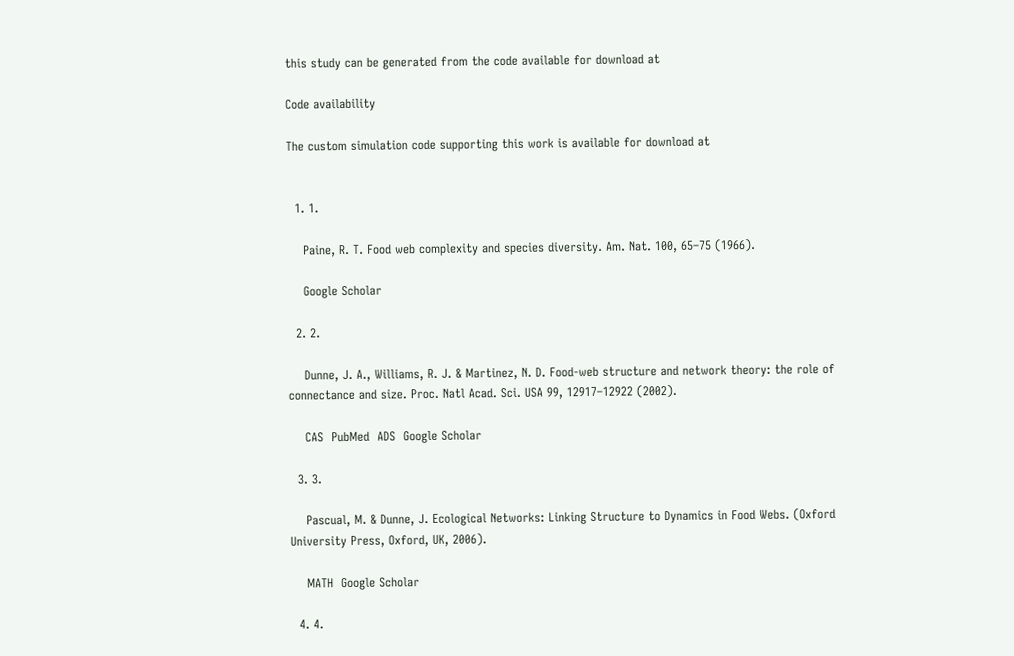this study can be generated from the code available for download at

Code availability

The custom simulation code supporting this work is available for download at


  1. 1.

    Paine, R. T. Food web complexity and species diversity. Am. Nat. 100, 65–75 (1966).

    Google Scholar

  2. 2.

    Dunne, J. A., Williams, R. J. & Martinez, N. D. Food-web structure and network theory: the role of connectance and size. Proc. Natl Acad. Sci. USA 99, 12917–12922 (2002).

    CAS  PubMed  ADS  Google Scholar

  3. 3.

    Pascual, M. & Dunne, J. Ecological Networks: Linking Structure to Dynamics in Food Webs. (Oxford University Press, Oxford, UK, 2006).

    MATH  Google Scholar

  4. 4.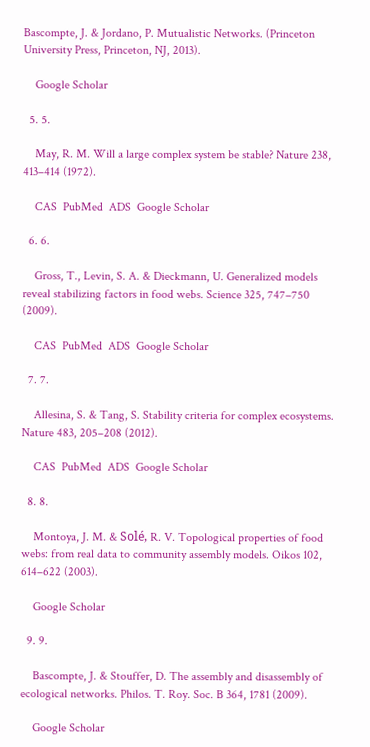Bascompte, J. & Jordano, P. Mutualistic Networks. (Princeton University Press, Princeton, NJ, 2013).

    Google Scholar

  5. 5.

    May, R. M. Will a large complex system be stable? Nature 238, 413–414 (1972).

    CAS  PubMed  ADS  Google Scholar

  6. 6.

    Gross, T., Levin, S. A. & Dieckmann, U. Generalized models reveal stabilizing factors in food webs. Science 325, 747–750 (2009).

    CAS  PubMed  ADS  Google Scholar

  7. 7.

    Allesina, S. & Tang, S. Stability criteria for complex ecosystems. Nature 483, 205–208 (2012).

    CAS  PubMed  ADS  Google Scholar

  8. 8.

    Montoya, J. M. & Solé, R. V. Topological properties of food webs: from real data to community assembly models. Oikos 102, 614–622 (2003).

    Google Scholar

  9. 9.

    Bascompte, J. & Stouffer, D. The assembly and disassembly of ecological networks. Philos. T. Roy. Soc. B 364, 1781 (2009).

    Google Scholar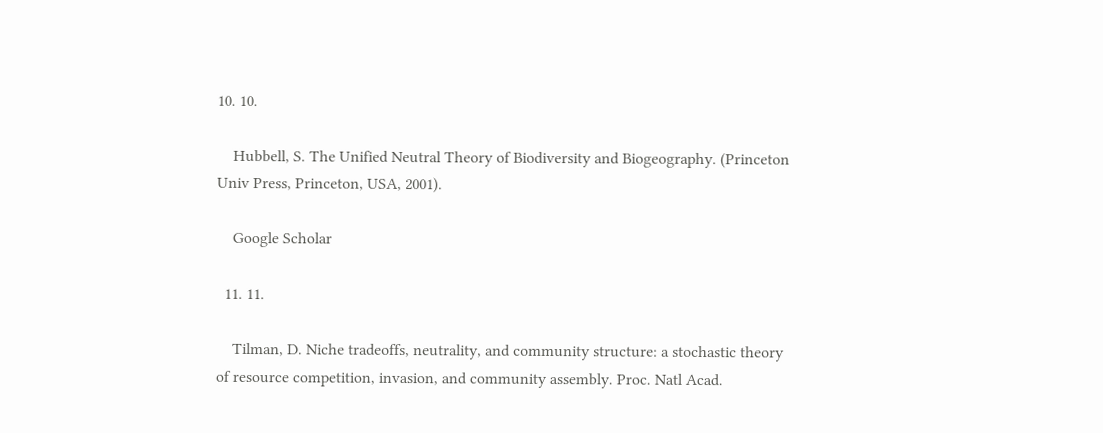10. 10.

    Hubbell, S. The Unified Neutral Theory of Biodiversity and Biogeography. (Princeton Univ Press, Princeton, USA, 2001).

    Google Scholar

  11. 11.

    Tilman, D. Niche tradeoffs, neutrality, and community structure: a stochastic theory of resource competition, invasion, and community assembly. Proc. Natl Acad.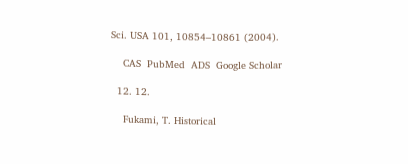Sci. USA 101, 10854–10861 (2004).

    CAS  PubMed  ADS  Google Scholar

  12. 12.

    Fukami, T. Historical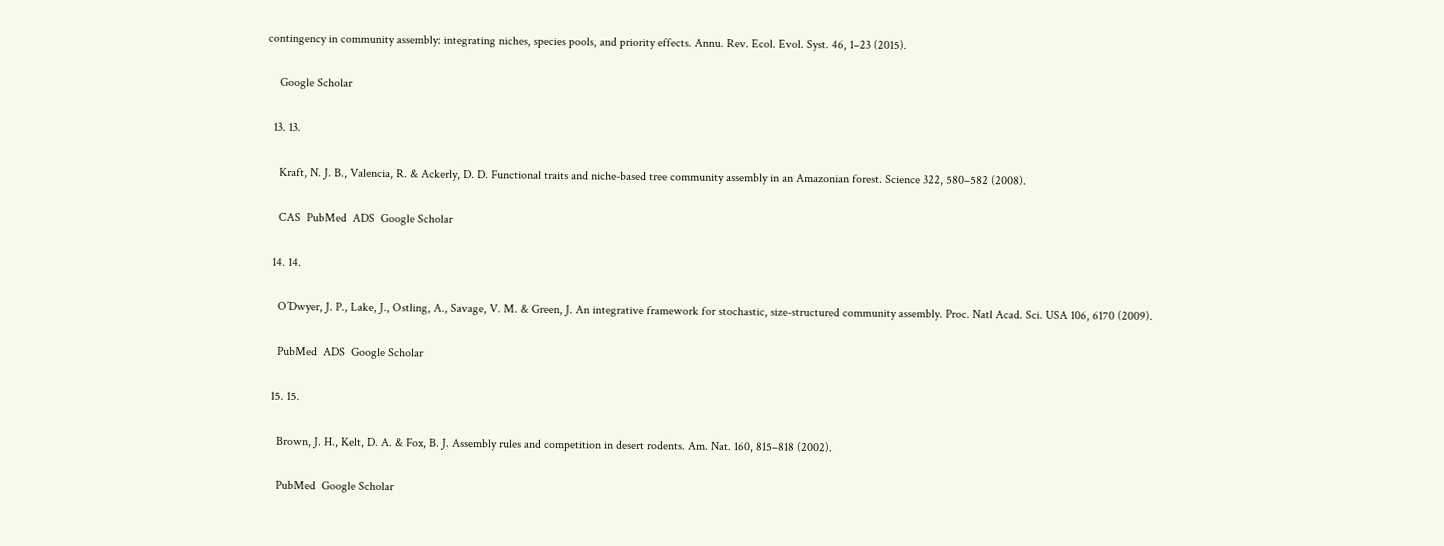contingency in community assembly: integrating niches, species pools, and priority effects. Annu. Rev. Ecol. Evol. Syst. 46, 1–23 (2015).

    Google Scholar

  13. 13.

    Kraft, N. J. B., Valencia, R. & Ackerly, D. D. Functional traits and niche-based tree community assembly in an Amazonian forest. Science 322, 580–582 (2008).

    CAS  PubMed  ADS  Google Scholar

  14. 14.

    O’Dwyer, J. P., Lake, J., Ostling, A., Savage, V. M. & Green, J. An integrative framework for stochastic, size-structured community assembly. Proc. Natl Acad. Sci. USA 106, 6170 (2009).

    PubMed  ADS  Google Scholar

  15. 15.

    Brown, J. H., Kelt, D. A. & Fox, B. J. Assembly rules and competition in desert rodents. Am. Nat. 160, 815–818 (2002).

    PubMed  Google Scholar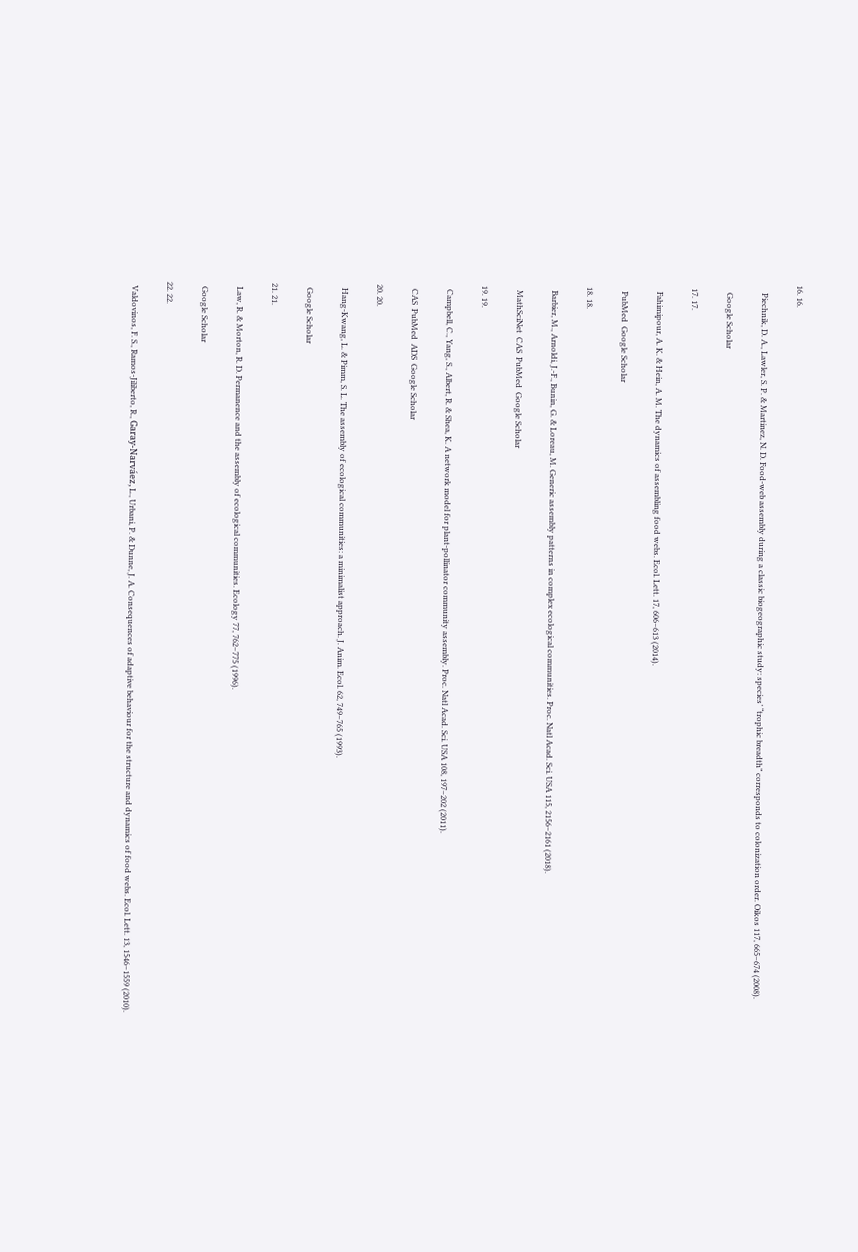16. 16.

    Piechnik, D. A., Lawler, S. P. & Martinez, N. D. Food-web assembly during a classic biogeographic study: species’ “trophic breadth” corresponds to colonization order. Oikos 117, 665–674 (2008).

    Google Scholar

  17. 17.

    Fahimipour, A. K. & Hein, A. M. The dynamics of assembling food webs. Ecol. Lett. 17, 606–613 (2014).

    PubMed  Google Scholar

  18. 18.

    Barbier, M., Arnoldi, J.-F., Bunin, G. & Loreau, M. Generic assembly patterns in complex ecological communities. Proc. Natl Acad. Sci. USA 115, 2156–2161 (2018).

    MathSciNet  CAS  PubMed  Google Scholar

  19. 19.

    Campbell, C., Yang, S., Albert, R. & Shea, K. A network model for plant-pollinator community assembly. Proc. Natl Acad. Sci. USA 108, 197–202 (2011).

    CAS  PubMed  ADS  Google Scholar

  20. 20.

    Hang-Kwang, L. & Pimm, S. L. The assembly of ecological communities: a minimalist approach. J. Anim. Ecol. 62, 749–765 (1993).

    Google Scholar

  21. 21.

    Law, R. & Morton, R. D. Permanence and the assembly of ecological communities. Ecology 77, 762–775 (1996).

    Google Scholar

  22. 22.

    Valdovinos, F. S., Ramos-Jiliberto, R., Garay-Narváez, L., Urbani, P. & Dunne, J. A. Consequences of adaptive behaviour for the structure and dynamics of food webs. Ecol. Lett. 13, 1546–1559 (2010).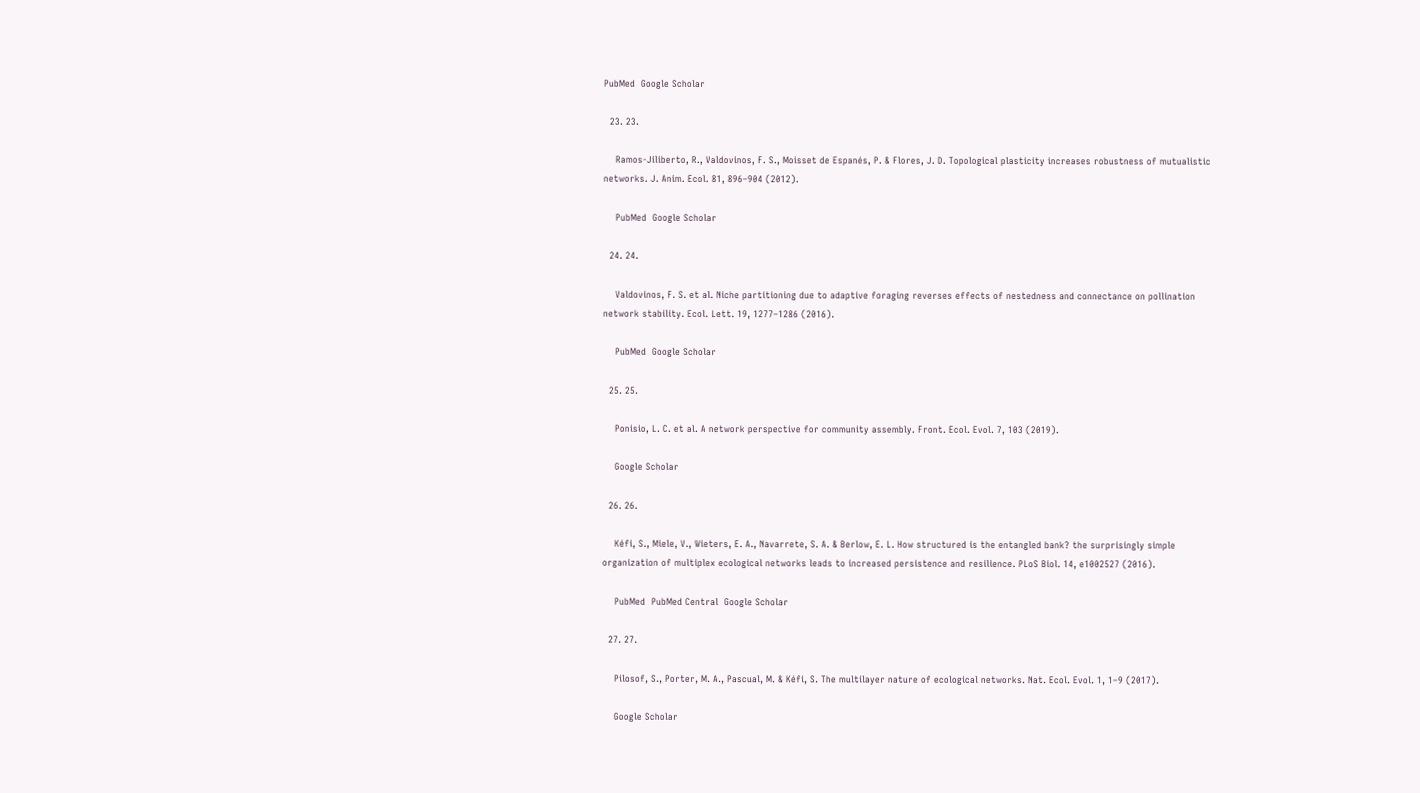PubMed  Google Scholar

  23. 23.

    Ramos-Jiliberto, R., Valdovinos, F. S., Moisset de Espanés, P. & Flores, J. D. Topological plasticity increases robustness of mutualistic networks. J. Anim. Ecol. 81, 896–904 (2012).

    PubMed  Google Scholar

  24. 24.

    Valdovinos, F. S. et al. Niche partitioning due to adaptive foraging reverses effects of nestedness and connectance on pollination network stability. Ecol. Lett. 19, 1277–1286 (2016).

    PubMed  Google Scholar

  25. 25.

    Ponisio, L. C. et al. A network perspective for community assembly. Front. Ecol. Evol. 7, 103 (2019).

    Google Scholar

  26. 26.

    Kéfi, S., Miele, V., Wieters, E. A., Navarrete, S. A. & Berlow, E. L. How structured is the entangled bank? the surprisingly simple organization of multiplex ecological networks leads to increased persistence and resilience. PLoS Biol. 14, e1002527 (2016).

    PubMed  PubMed Central  Google Scholar

  27. 27.

    Pilosof, S., Porter, M. A., Pascual, M. & Kéfi, S. The multilayer nature of ecological networks. Nat. Ecol. Evol. 1, 1–9 (2017).

    Google Scholar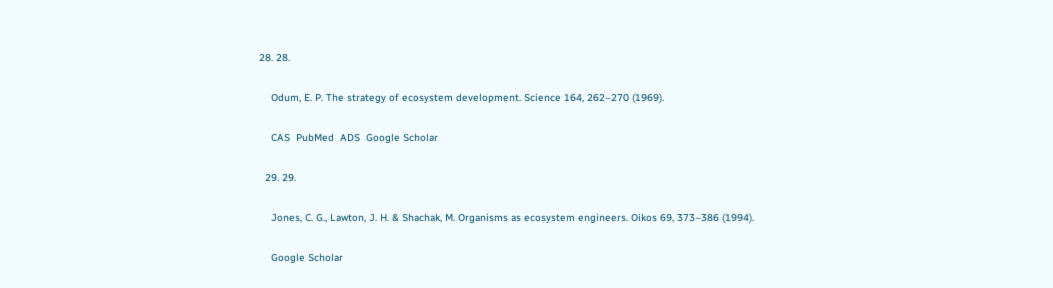28. 28.

    Odum, E. P. The strategy of ecosystem development. Science 164, 262–270 (1969).

    CAS  PubMed  ADS  Google Scholar

  29. 29.

    Jones, C. G., Lawton, J. H. & Shachak, M. Organisms as ecosystem engineers. Oikos 69, 373–386 (1994).

    Google Scholar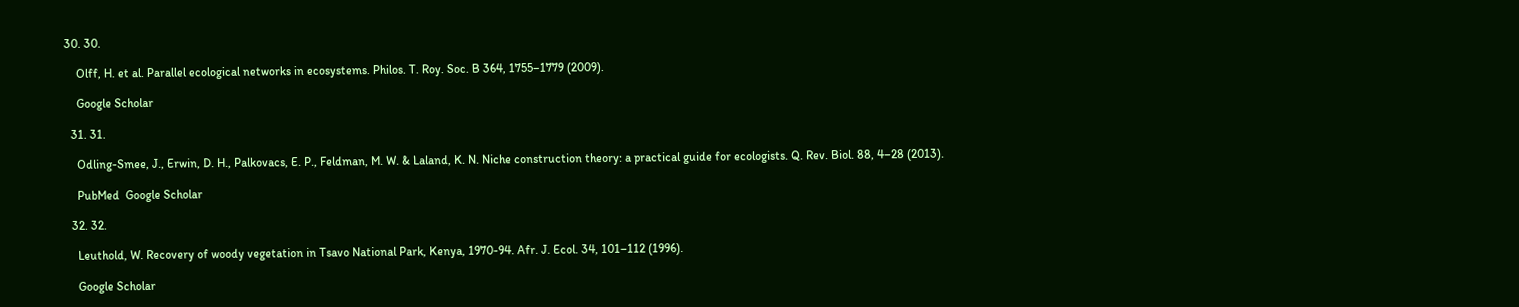30. 30.

    Olff, H. et al. Parallel ecological networks in ecosystems. Philos. T. Roy. Soc. B 364, 1755–1779 (2009).

    Google Scholar

  31. 31.

    Odling-Smee, J., Erwin, D. H., Palkovacs, E. P., Feldman, M. W. & Laland, K. N. Niche construction theory: a practical guide for ecologists. Q. Rev. Biol. 88, 4–28 (2013).

    PubMed  Google Scholar

  32. 32.

    Leuthold, W. Recovery of woody vegetation in Tsavo National Park, Kenya, 1970-94. Afr. J. Ecol. 34, 101–112 (1996).

    Google Scholar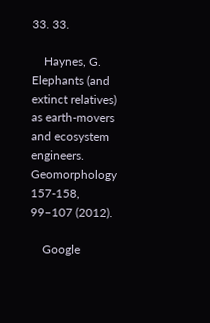33. 33.

    Haynes, G. Elephants (and extinct relatives) as earth-movers and ecosystem engineers. Geomorphology 157-158, 99–107 (2012).

    Google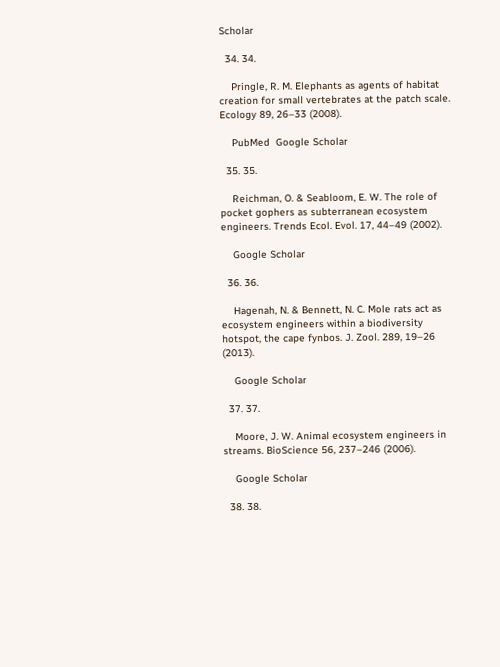Scholar

  34. 34.

    Pringle, R. M. Elephants as agents of habitat creation for small vertebrates at the patch scale. Ecology 89, 26–33 (2008).

    PubMed  Google Scholar

  35. 35.

    Reichman, O. & Seabloom, E. W. The role of pocket gophers as subterranean ecosystem engineers. Trends Ecol. Evol. 17, 44–49 (2002).

    Google Scholar

  36. 36.

    Hagenah, N. & Bennett, N. C. Mole rats act as ecosystem engineers within a biodiversity hotspot, the cape fynbos. J. Zool. 289, 19–26 (2013).

    Google Scholar

  37. 37.

    Moore, J. W. Animal ecosystem engineers in streams. BioScience 56, 237–246 (2006).

    Google Scholar

  38. 38.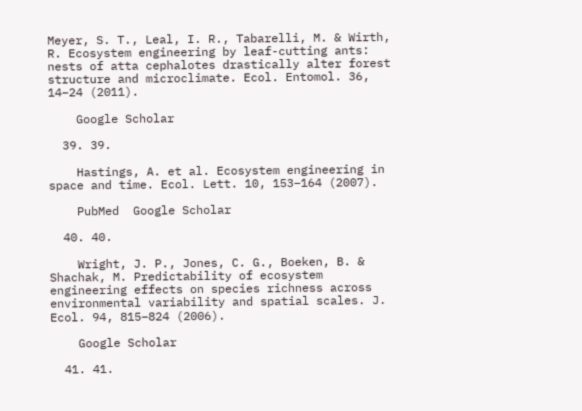Meyer, S. T., Leal, I. R., Tabarelli, M. & Wirth, R. Ecosystem engineering by leaf-cutting ants: nests of atta cephalotes drastically alter forest structure and microclimate. Ecol. Entomol. 36, 14–24 (2011).

    Google Scholar

  39. 39.

    Hastings, A. et al. Ecosystem engineering in space and time. Ecol. Lett. 10, 153–164 (2007).

    PubMed  Google Scholar

  40. 40.

    Wright, J. P., Jones, C. G., Boeken, B. & Shachak, M. Predictability of ecosystem engineering effects on species richness across environmental variability and spatial scales. J. Ecol. 94, 815–824 (2006).

    Google Scholar

  41. 41.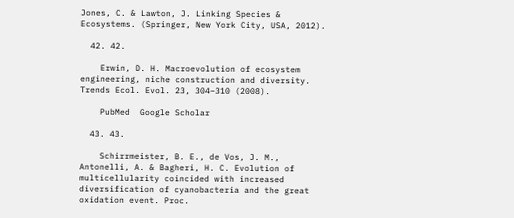Jones, C. & Lawton, J. Linking Species & Ecosystems. (Springer, New York City, USA, 2012).

  42. 42.

    Erwin, D. H. Macroevolution of ecosystem engineering, niche construction and diversity. Trends Ecol. Evol. 23, 304–310 (2008).

    PubMed  Google Scholar

  43. 43.

    Schirrmeister, B. E., de Vos, J. M., Antonelli, A. & Bagheri, H. C. Evolution of multicellularity coincided with increased diversification of cyanobacteria and the great oxidation event. Proc.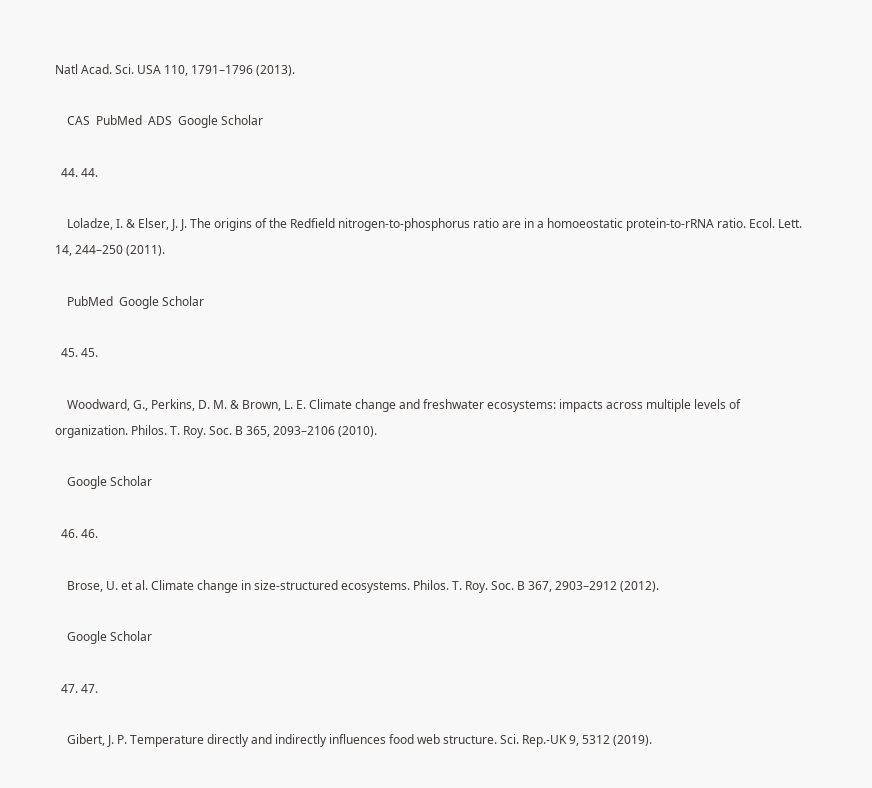Natl Acad. Sci. USA 110, 1791–1796 (2013).

    CAS  PubMed  ADS  Google Scholar

  44. 44.

    Loladze, I. & Elser, J. J. The origins of the Redfield nitrogen-to-phosphorus ratio are in a homoeostatic protein-to-rRNA ratio. Ecol. Lett. 14, 244–250 (2011).

    PubMed  Google Scholar

  45. 45.

    Woodward, G., Perkins, D. M. & Brown, L. E. Climate change and freshwater ecosystems: impacts across multiple levels of organization. Philos. T. Roy. Soc. B 365, 2093–2106 (2010).

    Google Scholar

  46. 46.

    Brose, U. et al. Climate change in size-structured ecosystems. Philos. T. Roy. Soc. B 367, 2903–2912 (2012).

    Google Scholar

  47. 47.

    Gibert, J. P. Temperature directly and indirectly influences food web structure. Sci. Rep.-UK 9, 5312 (2019).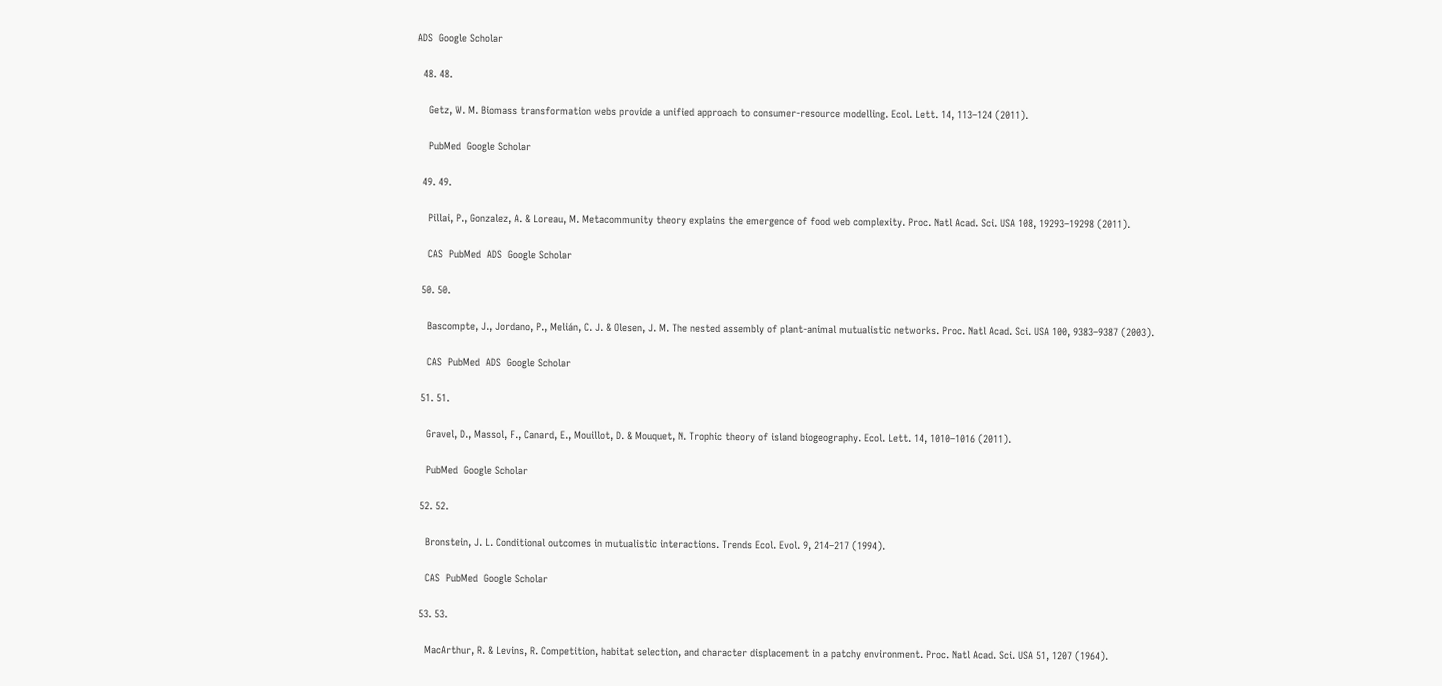ADS  Google Scholar

  48. 48.

    Getz, W. M. Biomass transformation webs provide a unified approach to consumer-resource modelling. Ecol. Lett. 14, 113–124 (2011).

    PubMed  Google Scholar

  49. 49.

    Pillai, P., Gonzalez, A. & Loreau, M. Metacommunity theory explains the emergence of food web complexity. Proc. Natl Acad. Sci. USA 108, 19293–19298 (2011).

    CAS  PubMed  ADS  Google Scholar

  50. 50.

    Bascompte, J., Jordano, P., Melián, C. J. & Olesen, J. M. The nested assembly of plant-animal mutualistic networks. Proc. Natl Acad. Sci. USA 100, 9383–9387 (2003).

    CAS  PubMed  ADS  Google Scholar

  51. 51.

    Gravel, D., Massol, F., Canard, E., Mouillot, D. & Mouquet, N. Trophic theory of island biogeography. Ecol. Lett. 14, 1010–1016 (2011).

    PubMed  Google Scholar

  52. 52.

    Bronstein, J. L. Conditional outcomes in mutualistic interactions. Trends Ecol. Evol. 9, 214–217 (1994).

    CAS  PubMed  Google Scholar

  53. 53.

    MacArthur, R. & Levins, R. Competition, habitat selection, and character displacement in a patchy environment. Proc. Natl Acad. Sci. USA 51, 1207 (1964).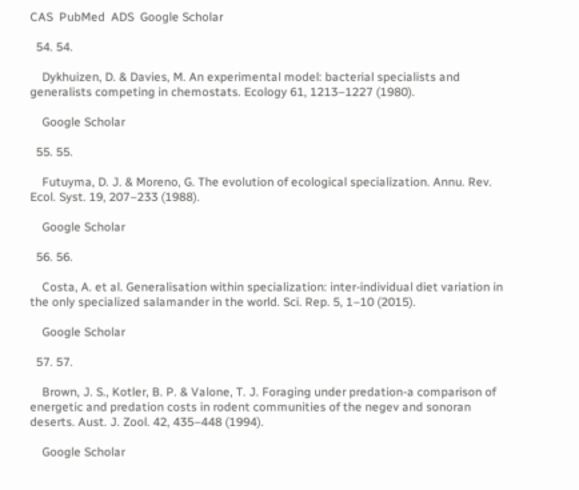CAS  PubMed  ADS  Google Scholar

  54. 54.

    Dykhuizen, D. & Davies, M. An experimental model: bacterial specialists and generalists competing in chemostats. Ecology 61, 1213–1227 (1980).

    Google Scholar

  55. 55.

    Futuyma, D. J. & Moreno, G. The evolution of ecological specialization. Annu. Rev. Ecol. Syst. 19, 207–233 (1988).

    Google Scholar

  56. 56.

    Costa, A. et al. Generalisation within specialization: inter-individual diet variation in the only specialized salamander in the world. Sci. Rep. 5, 1–10 (2015).

    Google Scholar

  57. 57.

    Brown, J. S., Kotler, B. P. & Valone, T. J. Foraging under predation-a comparison of energetic and predation costs in rodent communities of the negev and sonoran deserts. Aust. J. Zool. 42, 435–448 (1994).

    Google Scholar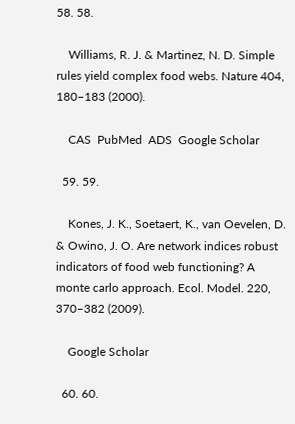58. 58.

    Williams, R. J. & Martinez, N. D. Simple rules yield complex food webs. Nature 404, 180–183 (2000).

    CAS  PubMed  ADS  Google Scholar

  59. 59.

    Kones, J. K., Soetaert, K., van Oevelen, D. & Owino, J. O. Are network indices robust indicators of food web functioning? A monte carlo approach. Ecol. Model. 220, 370–382 (2009).

    Google Scholar

  60. 60.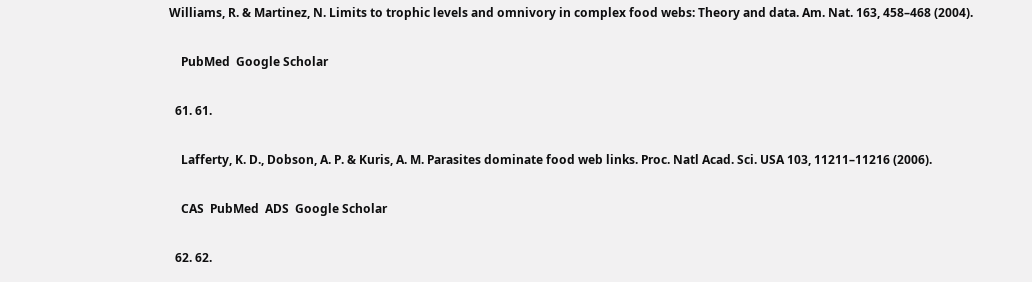Williams, R. & Martinez, N. Limits to trophic levels and omnivory in complex food webs: Theory and data. Am. Nat. 163, 458–468 (2004).

    PubMed  Google Scholar

  61. 61.

    Lafferty, K. D., Dobson, A. P. & Kuris, A. M. Parasites dominate food web links. Proc. Natl Acad. Sci. USA 103, 11211–11216 (2006).

    CAS  PubMed  ADS  Google Scholar

  62. 62.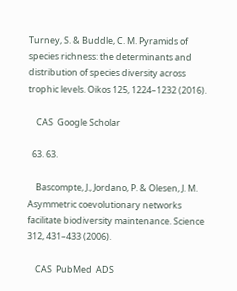Turney, S. & Buddle, C. M. Pyramids of species richness: the determinants and distribution of species diversity across trophic levels. Oikos 125, 1224–1232 (2016).

    CAS  Google Scholar

  63. 63.

    Bascompte, J., Jordano, P. & Olesen, J. M. Asymmetric coevolutionary networks facilitate biodiversity maintenance. Science 312, 431–433 (2006).

    CAS  PubMed  ADS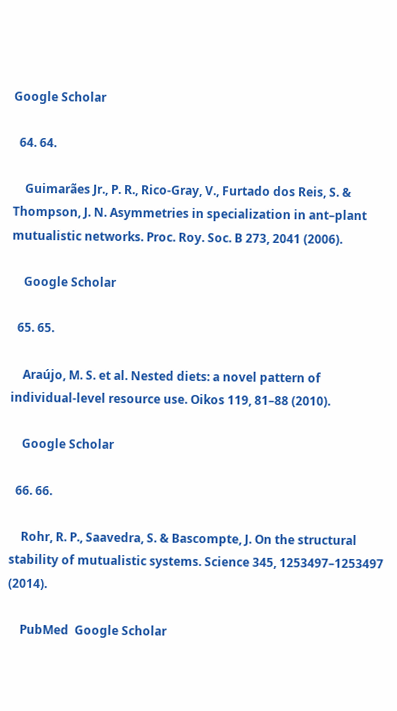Google Scholar

  64. 64.

    Guimarães Jr., P. R., Rico-Gray, V., Furtado dos Reis, S. & Thompson, J. N. Asymmetries in specialization in ant–plant mutualistic networks. Proc. Roy. Soc. B 273, 2041 (2006).

    Google Scholar

  65. 65.

    Araújo, M. S. et al. Nested diets: a novel pattern of individual-level resource use. Oikos 119, 81–88 (2010).

    Google Scholar

  66. 66.

    Rohr, R. P., Saavedra, S. & Bascompte, J. On the structural stability of mutualistic systems. Science 345, 1253497–1253497 (2014).

    PubMed  Google Scholar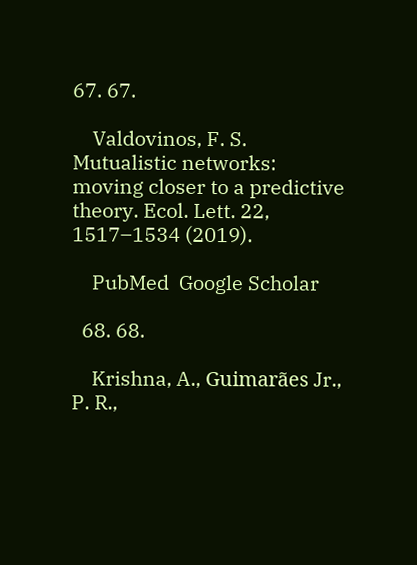67. 67.

    Valdovinos, F. S. Mutualistic networks: moving closer to a predictive theory. Ecol. Lett. 22, 1517–1534 (2019).

    PubMed  Google Scholar

  68. 68.

    Krishna, A., Guimarães Jr., P. R.,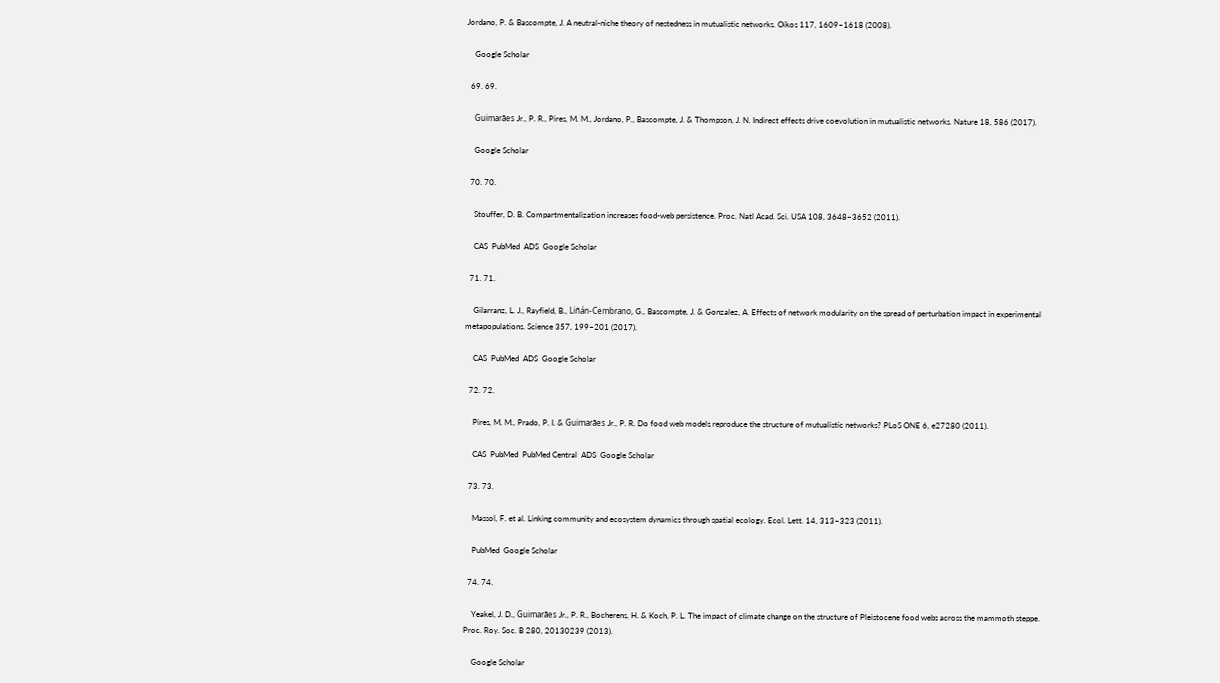Jordano, P. & Bascompte, J. A neutral-niche theory of nestedness in mutualistic networks. Oikos 117, 1609–1618 (2008).

    Google Scholar

  69. 69.

    Guimarães Jr., P. R., Pires, M. M., Jordano, P., Bascompte, J. & Thompson, J. N. Indirect effects drive coevolution in mutualistic networks. Nature 18, 586 (2017).

    Google Scholar

  70. 70.

    Stouffer, D. B. Compartmentalization increases food-web persistence. Proc. Natl Acad. Sci. USA 108, 3648–3652 (2011).

    CAS  PubMed  ADS  Google Scholar

  71. 71.

    Gilarranz, L. J., Rayfield, B., Liñán-Cembrano, G., Bascompte, J. & Gonzalez, A. Effects of network modularity on the spread of perturbation impact in experimental metapopulations. Science 357, 199–201 (2017).

    CAS  PubMed  ADS  Google Scholar

  72. 72.

    Pires, M. M., Prado, P. I. & Guimarães Jr., P. R. Do food web models reproduce the structure of mutualistic networks? PLoS ONE 6, e27280 (2011).

    CAS  PubMed  PubMed Central  ADS  Google Scholar

  73. 73.

    Massol, F. et al. Linking community and ecosystem dynamics through spatial ecology. Ecol. Lett. 14, 313–323 (2011).

    PubMed  Google Scholar

  74. 74.

    Yeakel, J. D., Guimarães Jr., P. R., Bocherens, H. & Koch, P. L. The impact of climate change on the structure of Pleistocene food webs across the mammoth steppe. Proc. Roy. Soc. B 280, 20130239 (2013).

    Google Scholar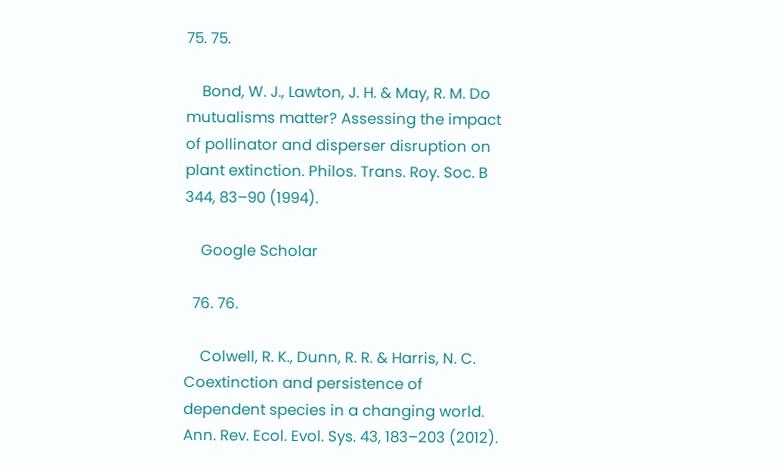75. 75.

    Bond, W. J., Lawton, J. H. & May, R. M. Do mutualisms matter? Assessing the impact of pollinator and disperser disruption on plant extinction. Philos. Trans. Roy. Soc. B 344, 83–90 (1994).

    Google Scholar

  76. 76.

    Colwell, R. K., Dunn, R. R. & Harris, N. C. Coextinction and persistence of dependent species in a changing world. Ann. Rev. Ecol. Evol. Sys. 43, 183–203 (2012).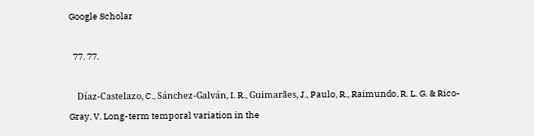Google Scholar

  77. 77.

    Díaz-Castelazo, C., Sánchez-Galván, I. R., Guimarães, J., Paulo, R., Raimundo, R. L. G. & Rico-Gray, V. Long-term temporal variation in the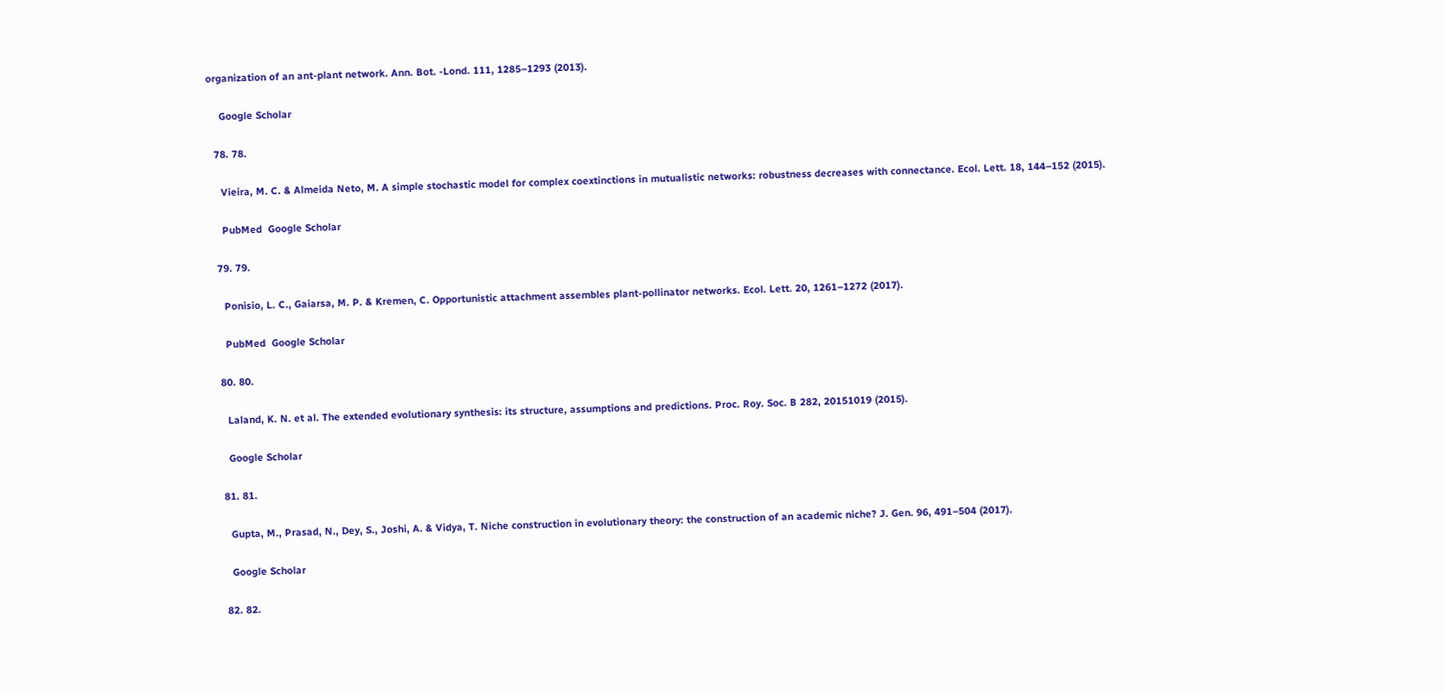organization of an ant-plant network. Ann. Bot. -Lond. 111, 1285–1293 (2013).

    Google Scholar

  78. 78.

    Vieira, M. C. & Almeida Neto, M. A simple stochastic model for complex coextinctions in mutualistic networks: robustness decreases with connectance. Ecol. Lett. 18, 144–152 (2015).

    PubMed  Google Scholar

  79. 79.

    Ponisio, L. C., Gaiarsa, M. P. & Kremen, C. Opportunistic attachment assembles plant-pollinator networks. Ecol. Lett. 20, 1261–1272 (2017).

    PubMed  Google Scholar

  80. 80.

    Laland, K. N. et al. The extended evolutionary synthesis: its structure, assumptions and predictions. Proc. Roy. Soc. B 282, 20151019 (2015).

    Google Scholar

  81. 81.

    Gupta, M., Prasad, N., Dey, S., Joshi, A. & Vidya, T. Niche construction in evolutionary theory: the construction of an academic niche? J. Gen. 96, 491–504 (2017).

    Google Scholar

  82. 82.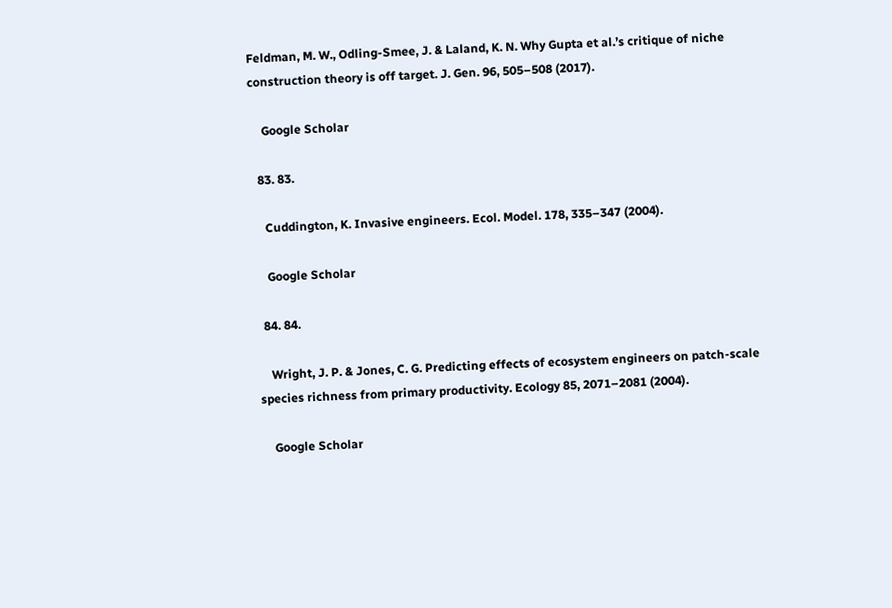Feldman, M. W., Odling-Smee, J. & Laland, K. N. Why Gupta et al.’s critique of niche construction theory is off target. J. Gen. 96, 505–508 (2017).

    Google Scholar

  83. 83.

    Cuddington, K. Invasive engineers. Ecol. Model. 178, 335–347 (2004).

    Google Scholar

  84. 84.

    Wright, J. P. & Jones, C. G. Predicting effects of ecosystem engineers on patch-scale species richness from primary productivity. Ecology 85, 2071–2081 (2004).

    Google Scholar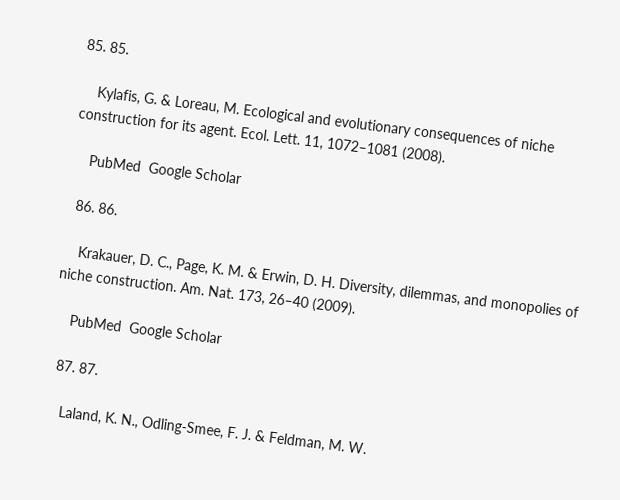85. 85.

    Kylafis, G. & Loreau, M. Ecological and evolutionary consequences of niche construction for its agent. Ecol. Lett. 11, 1072–1081 (2008).

    PubMed  Google Scholar

  86. 86.

    Krakauer, D. C., Page, K. M. & Erwin, D. H. Diversity, dilemmas, and monopolies of niche construction. Am. Nat. 173, 26–40 (2009).

    PubMed  Google Scholar

  87. 87.

    Laland, K. N., Odling-Smee, F. J. & Feldman, M. W.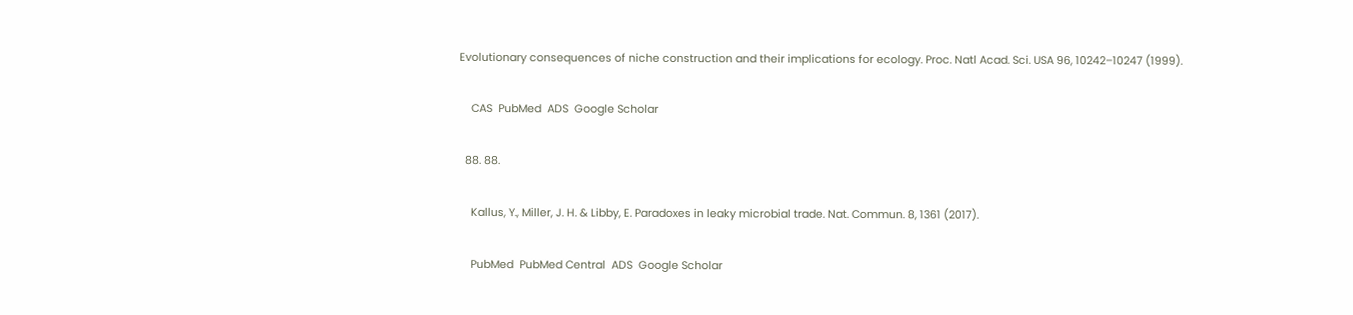Evolutionary consequences of niche construction and their implications for ecology. Proc. Natl Acad. Sci. USA 96, 10242–10247 (1999).

    CAS  PubMed  ADS  Google Scholar

  88. 88.

    Kallus, Y., Miller, J. H. & Libby, E. Paradoxes in leaky microbial trade. Nat. Commun. 8, 1361 (2017).

    PubMed  PubMed Central  ADS  Google Scholar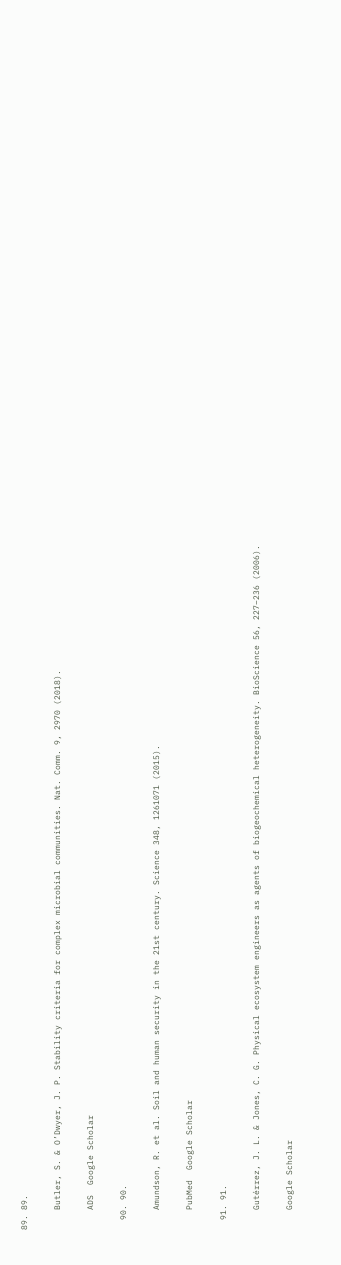89. 89.

    Butler, S. & O’Dwyer, J. P. Stability criteria for complex microbial communities. Nat. Comm. 9, 2970 (2018).

    ADS  Google Scholar

  90. 90.

    Amundson, R. et al. Soil and human security in the 21st century. Science 348, 1261071 (2015).

    PubMed  Google Scholar

  91. 91.

    Gutérrez, J. L. & Jones, C. G. Physical ecosystem engineers as agents of biogeochemical heterogeneity. BioScience 56, 227–236 (2006).

    Google Scholar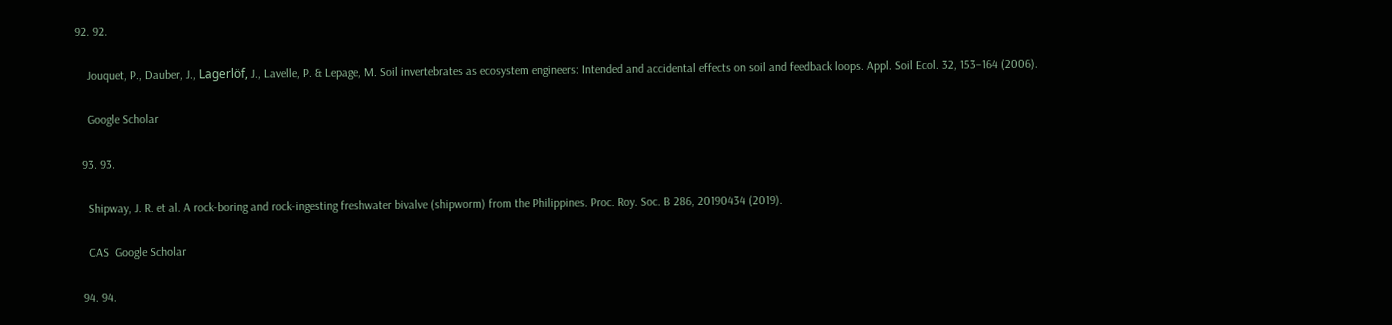92. 92.

    Jouquet, P., Dauber, J., Lagerlöf, J., Lavelle, P. & Lepage, M. Soil invertebrates as ecosystem engineers: Intended and accidental effects on soil and feedback loops. Appl. Soil Ecol. 32, 153–164 (2006).

    Google Scholar

  93. 93.

    Shipway, J. R. et al. A rock-boring and rock-ingesting freshwater bivalve (shipworm) from the Philippines. Proc. Roy. Soc. B 286, 20190434 (2019).

    CAS  Google Scholar

  94. 94.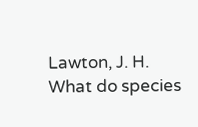Lawton, J. H. What do species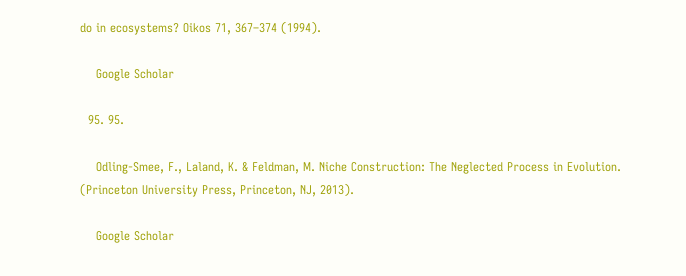do in ecosystems? Oikos 71, 367–374 (1994).

    Google Scholar

  95. 95.

    Odling-Smee, F., Laland, K. & Feldman, M. Niche Construction: The Neglected Process in Evolution. (Princeton University Press, Princeton, NJ, 2013).

    Google Scholar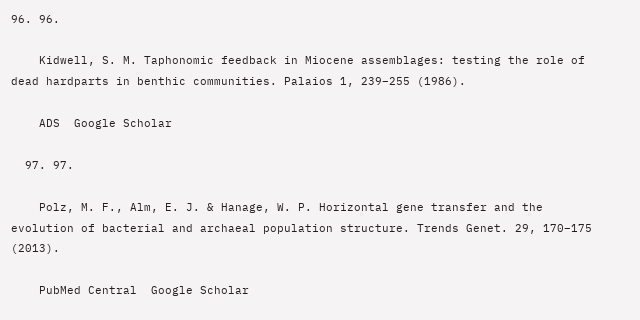96. 96.

    Kidwell, S. M. Taphonomic feedback in Miocene assemblages: testing the role of dead hardparts in benthic communities. Palaios 1, 239–255 (1986).

    ADS  Google Scholar

  97. 97.

    Polz, M. F., Alm, E. J. & Hanage, W. P. Horizontal gene transfer and the evolution of bacterial and archaeal population structure. Trends Genet. 29, 170–175 (2013).

    PubMed Central  Google Scholar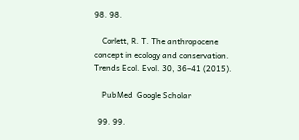98. 98.

    Corlett, R. T. The anthropocene concept in ecology and conservation. Trends Ecol. Evol. 30, 36–41 (2015).

    PubMed  Google Scholar

  99. 99.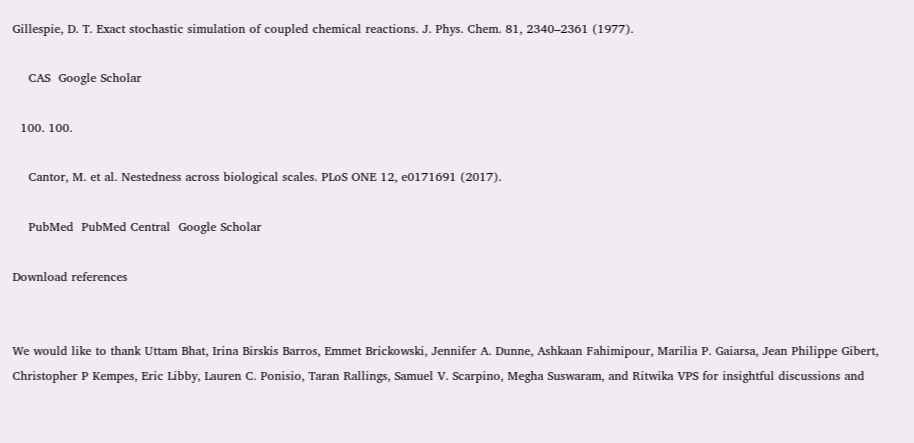Gillespie, D. T. Exact stochastic simulation of coupled chemical reactions. J. Phys. Chem. 81, 2340–2361 (1977).

    CAS  Google Scholar

  100. 100.

    Cantor, M. et al. Nestedness across biological scales. PLoS ONE 12, e0171691 (2017).

    PubMed  PubMed Central  Google Scholar

Download references


We would like to thank Uttam Bhat, Irina Birskis Barros, Emmet Brickowski, Jennifer A. Dunne, Ashkaan Fahimipour, Marilia P. Gaiarsa, Jean Philippe Gibert, Christopher P Kempes, Eric Libby, Lauren C. Ponisio, Taran Rallings, Samuel V. Scarpino, Megha Suswaram, and Ritwika VPS for insightful discussions and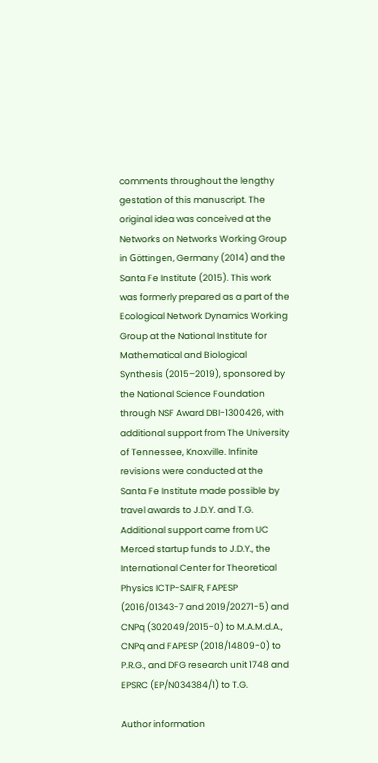comments throughout the lengthy gestation of this manuscript. The original idea was conceived at the Networks on Networks Working Group in Göttingen, Germany (2014) and the Santa Fe Institute (2015). This work was formerly prepared as a part of the Ecological Network Dynamics Working Group at the National Institute for Mathematical and Biological Synthesis (2015–2019), sponsored by the National Science Foundation through NSF Award DBI-1300426, with additional support from The University of Tennessee, Knoxville. Infinite revisions were conducted at the Santa Fe Institute made possible by travel awards to J.D.Y. and T.G. Additional support came from UC Merced startup funds to J.D.Y., the International Center for Theoretical Physics ICTP-SAIFR, FAPESP (2016/01343-7 and 2019/20271-5) and CNPq (302049/2015-0) to M.A.M.d.A., CNPq and FAPESP (2018/14809-0) to P.R.G., and DFG research unit 1748 and EPSRC (EP/N034384/1) to T.G.

Author information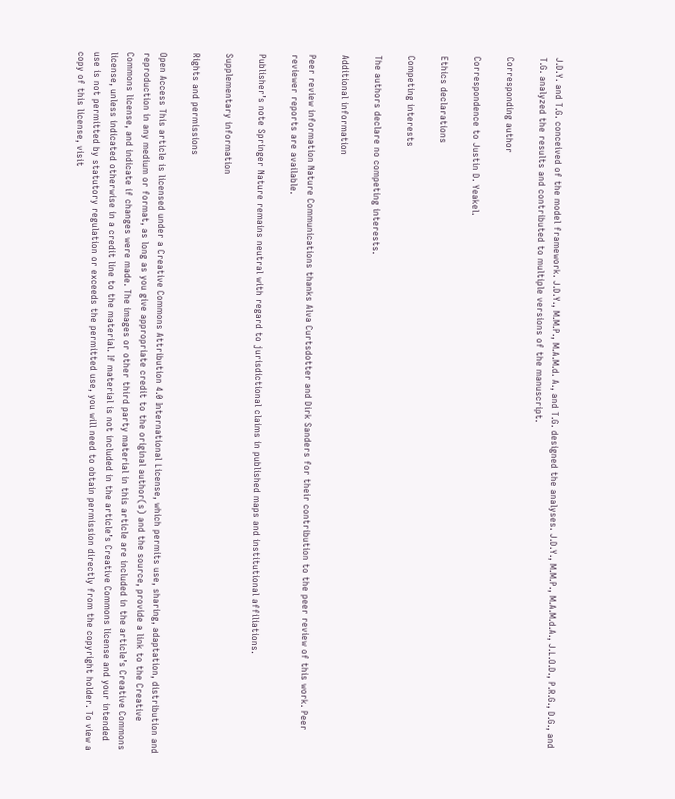J.D.Y. and T.G. conceived of the model framework. J.D.Y., M.M.P., M.A.M.d. A., and T.G. designed the analyses. J.D.Y., M.M.P., M.A.M.d.A., J.L.O.D., P.R.G., D.G., and T.G. analyzed the results and contributed to multiple versions of the manuscript.

Corresponding author

Correspondence to Justin D. Yeakel.

Ethics declarations

Competing interests

The authors declare no competing interests.

Additional information

Peer review information Nature Communications thanks Alva Curtsdotter and Dirk Sanders for their contribution to the peer review of this work. Peer reviewer reports are available.

Publisher’s note Springer Nature remains neutral with regard to jurisdictional claims in published maps and institutional affiliations.

Supplementary information

Rights and permissions

Open Access This article is licensed under a Creative Commons Attribution 4.0 International License, which permits use, sharing, adaptation, distribution and reproduction in any medium or format, as long as you give appropriate credit to the original author(s) and the source, provide a link to the Creative Commons license, and indicate if changes were made. The images or other third party material in this article are included in the article’s Creative Commons license, unless indicated otherwise in a credit line to the material. If material is not included in the article’s Creative Commons license and your intended use is not permitted by statutory regulation or exceeds the permitted use, you will need to obtain permission directly from the copyright holder. To view a copy of this license, visit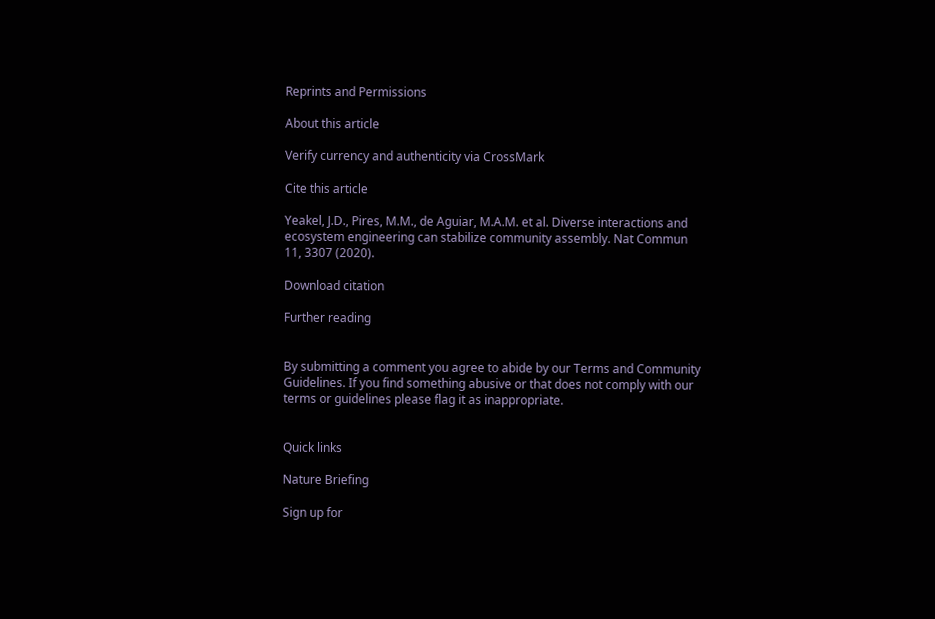Reprints and Permissions

About this article

Verify currency and authenticity via CrossMark

Cite this article

Yeakel, J.D., Pires, M.M., de Aguiar, M.A.M. et al. Diverse interactions and ecosystem engineering can stabilize community assembly. Nat Commun 11, 3307 (2020).

Download citation

Further reading


By submitting a comment you agree to abide by our Terms and Community Guidelines. If you find something abusive or that does not comply with our terms or guidelines please flag it as inappropriate.


Quick links

Nature Briefing

Sign up for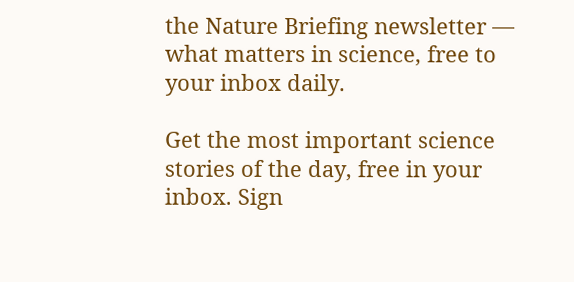the Nature Briefing newsletter — what matters in science, free to your inbox daily.

Get the most important science stories of the day, free in your inbox. Sign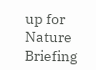up for Nature Briefing